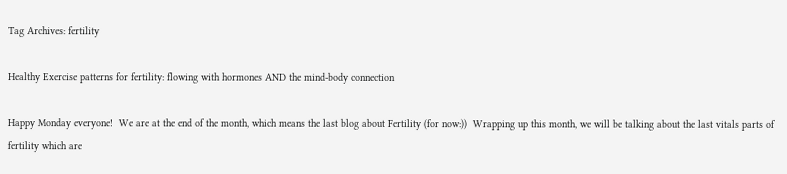Tag Archives: fertility

Healthy Exercise patterns for fertility: flowing with hormones AND the mind-body connection

Happy Monday everyone!  We are at the end of the month, which means the last blog about Fertility (for now:))  Wrapping up this month, we will be talking about the last vitals parts of fertility which are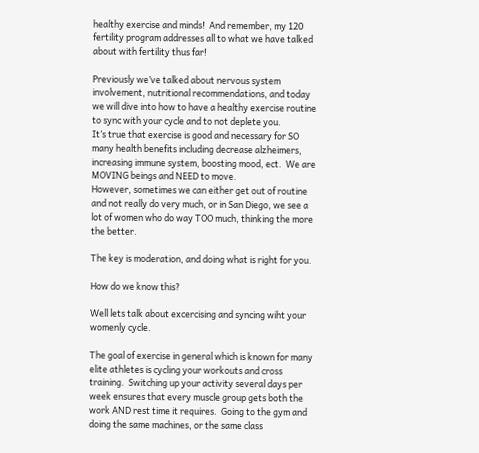healthy exercise and minds!  And remember, my 120 fertility program addresses all to what we have talked about with fertility thus far!

Previously we’ve talked about nervous system involvement, nutritional recommendations, and today we will dive into how to have a healthy exercise routine to sync with your cycle and to not deplete you.
It’s true that exercise is good and necessary for SO many health benefits including decrease alzheimers, increasing immune system, boosting mood, ect.  We are MOVING beings and NEED to move.
However, sometimes we can either get out of routine and not really do very much, or in San Diego, we see a lot of women who do way TOO much, thinking the more the better.

The key is moderation, and doing what is right for you.

How do we know this?

Well lets talk about excercising and syncing wiht your womenly cycle.

The goal of exercise in general which is known for many elite athletes is cycling your workouts and cross training.  Switching up your activity several days per week ensures that every muscle group gets both the work AND rest time it requires.  Going to the gym and doing the same machines, or the same class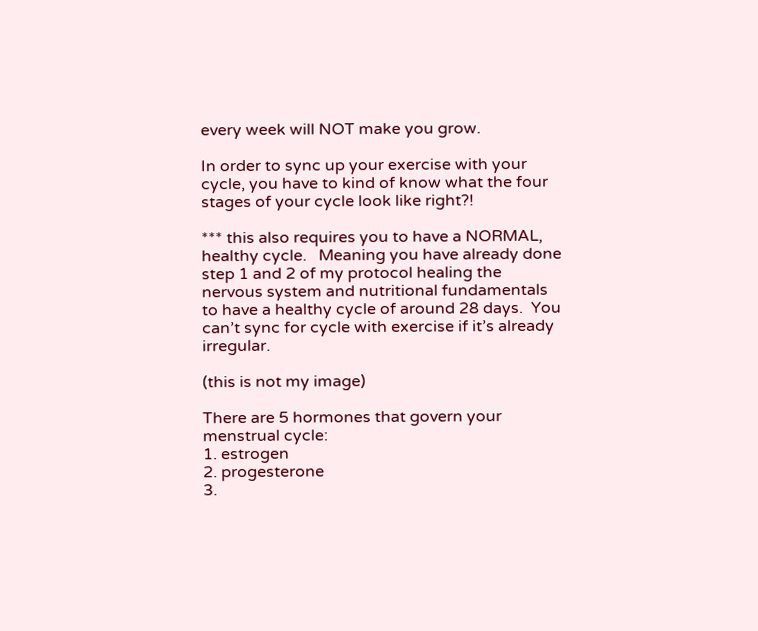every week will NOT make you grow.

In order to sync up your exercise with your cycle, you have to kind of know what the four stages of your cycle look like right?!

*** this also requires you to have a NORMAL, healthy cycle.   Meaning you have already done step 1 and 2 of my protocol healing the nervous system and nutritional fundamentals to have a healthy cycle of around 28 days.  You can’t sync for cycle with exercise if it’s already irregular.

(this is not my image)

There are 5 hormones that govern your menstrual cycle:
1. estrogen
2. progesterone
3.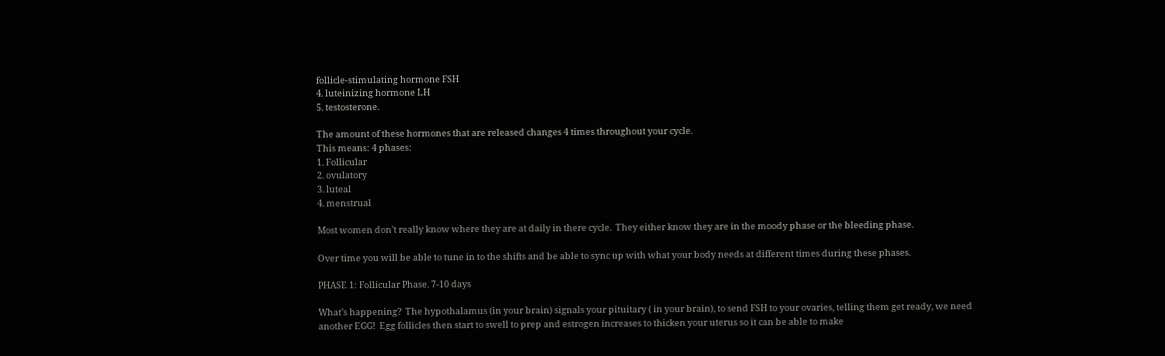follicle-stimulating hormone FSH
4. luteinizing hormone LH
5. testosterone.

The amount of these hormones that are released changes 4 times throughout your cycle.
This means: 4 phases:
1. Follicular
2. ovulatory
3. luteal
4. menstrual

Most women don’t really know where they are at daily in there cycle.  They either know they are in the moody phase or the bleeding phase.

Over time you will be able to tune in to the shifts and be able to sync up with what your body needs at different times during these phases.

PHASE 1: Follicular Phase. 7-10 days

What’s happening?  The hypothalamus (in your brain) signals your pituitary ( in your brain), to send FSH to your ovaries, telling them get ready, we need another EGG!  Egg follicles then start to swell to prep and estrogen increases to thicken your uterus so it can be able to make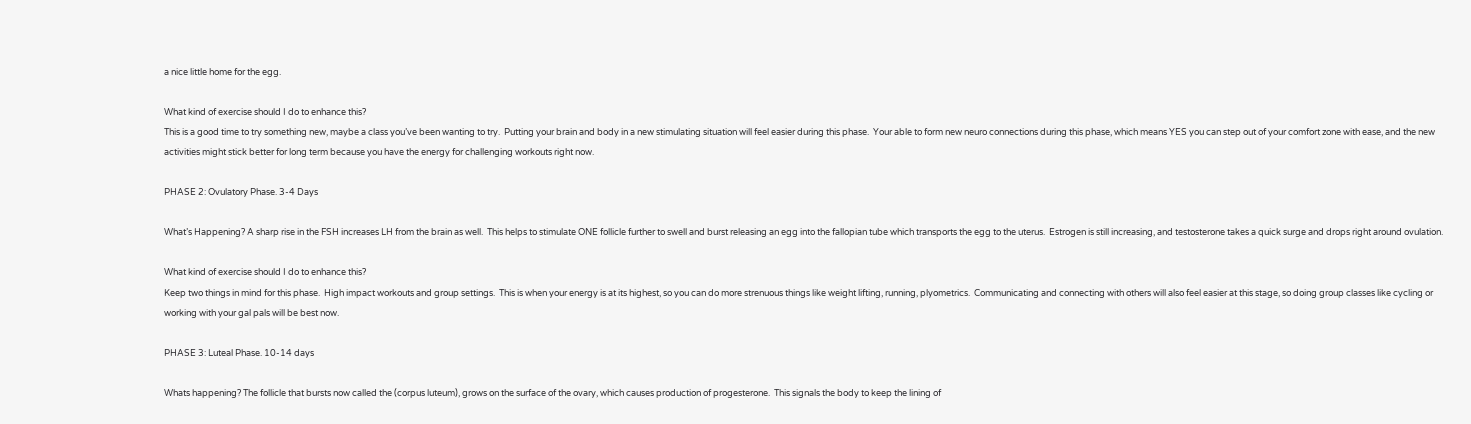a nice little home for the egg.

What kind of exercise should I do to enhance this?
This is a good time to try something new, maybe a class you’ve been wanting to try.  Putting your brain and body in a new stimulating situation will feel easier during this phase.  Your able to form new neuro connections during this phase, which means YES you can step out of your comfort zone with ease, and the new activities might stick better for long term because you have the energy for challenging workouts right now.

PHASE 2: Ovulatory Phase. 3-4 Days

What’s Happening? A sharp rise in the FSH increases LH from the brain as well.  This helps to stimulate ONE follicle further to swell and burst releasing an egg into the fallopian tube which transports the egg to the uterus.  Estrogen is still increasing, and testosterone takes a quick surge and drops right around ovulation.

What kind of exercise should I do to enhance this?
Keep two things in mind for this phase.  High impact workouts and group settings.  This is when your energy is at its highest, so you can do more strenuous things like weight lifting, running, plyometrics.  Communicating and connecting with others will also feel easier at this stage, so doing group classes like cycling or working with your gal pals will be best now.

PHASE 3: Luteal Phase. 10-14 days

Whats happening? The follicle that bursts now called the (corpus luteum), grows on the surface of the ovary, which causes production of progesterone.  This signals the body to keep the lining of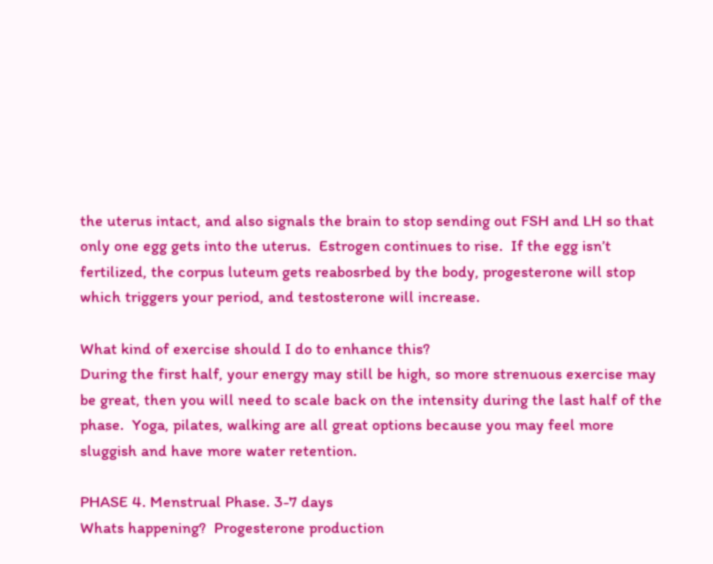the uterus intact, and also signals the brain to stop sending out FSH and LH so that only one egg gets into the uterus.  Estrogen continues to rise.  If the egg isn’t fertilized, the corpus luteum gets reabosrbed by the body, progesterone will stop which triggers your period, and testosterone will increase.

What kind of exercise should I do to enhance this?
During the first half, your energy may still be high, so more strenuous exercise may be great, then you will need to scale back on the intensity during the last half of the phase.  Yoga, pilates, walking are all great options because you may feel more sluggish and have more water retention.

PHASE 4. Menstrual Phase. 3-7 days
Whats happening?  Progesterone production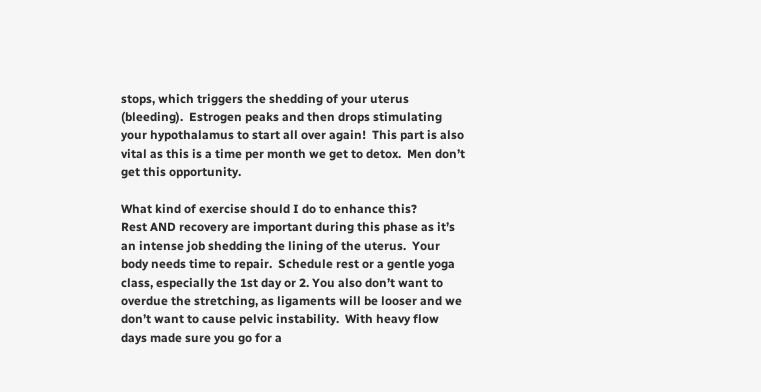stops, which triggers the shedding of your uterus (bleeding).  Estrogen peaks and then drops stimulating your hypothalamus to start all over again!  This part is also vital as this is a time per month we get to detox.  Men don’t get this opportunity.

What kind of exercise should I do to enhance this?
Rest AND recovery are important during this phase as it’s an intense job shedding the lining of the uterus.  Your body needs time to repair.  Schedule rest or a gentle yoga class, especially the 1st day or 2. You also don’t want to overdue the stretching, as ligaments will be looser and we don’t want to cause pelvic instability.  With heavy flow days made sure you go for a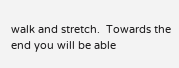walk and stretch.  Towards the end you will be able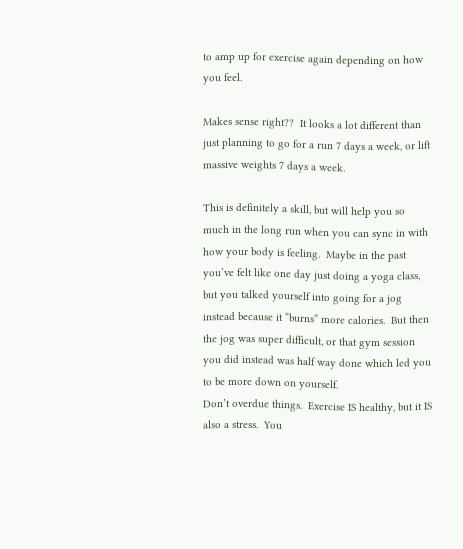to amp up for exercise again depending on how you feel.

Makes sense right??  It looks a lot different than just planning to go for a run 7 days a week, or lift massive weights 7 days a week.

This is definitely a skill, but will help you so much in the long run when you can sync in with how your body is feeling.  Maybe in the past you’ve felt like one day just doing a yoga class, but you talked yourself into going for a jog instead because it “burns” more calories.  But then the jog was super difficult, or that gym session you did instead was half way done which led you to be more down on yourself.
Don’t overdue things.  Exercise IS healthy, but it IS also a stress.  You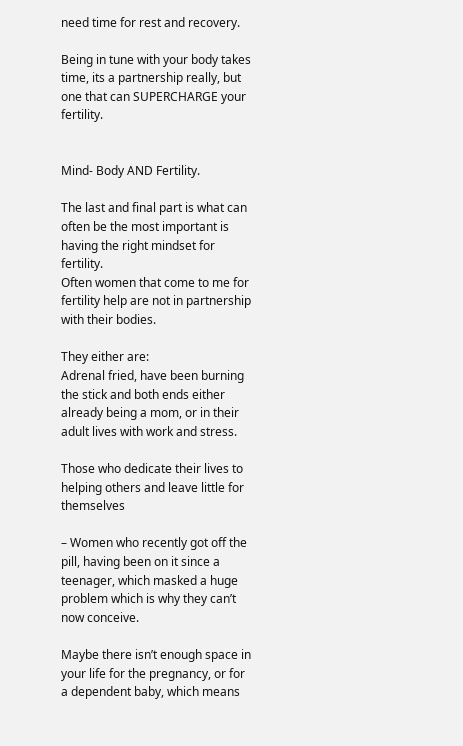need time for rest and recovery.

Being in tune with your body takes time, its a partnership really, but one that can SUPERCHARGE your fertility.


Mind- Body AND Fertility.

The last and final part is what can often be the most important is having the right mindset for fertility.
Often women that come to me for fertility help are not in partnership with their bodies.

They either are:
Adrenal fried, have been burning the stick and both ends either already being a mom, or in their adult lives with work and stress.

Those who dedicate their lives to helping others and leave little for themselves

– Women who recently got off the pill, having been on it since a teenager, which masked a huge problem which is why they can’t now conceive.

Maybe there isn’t enough space in your life for the pregnancy, or for a dependent baby, which means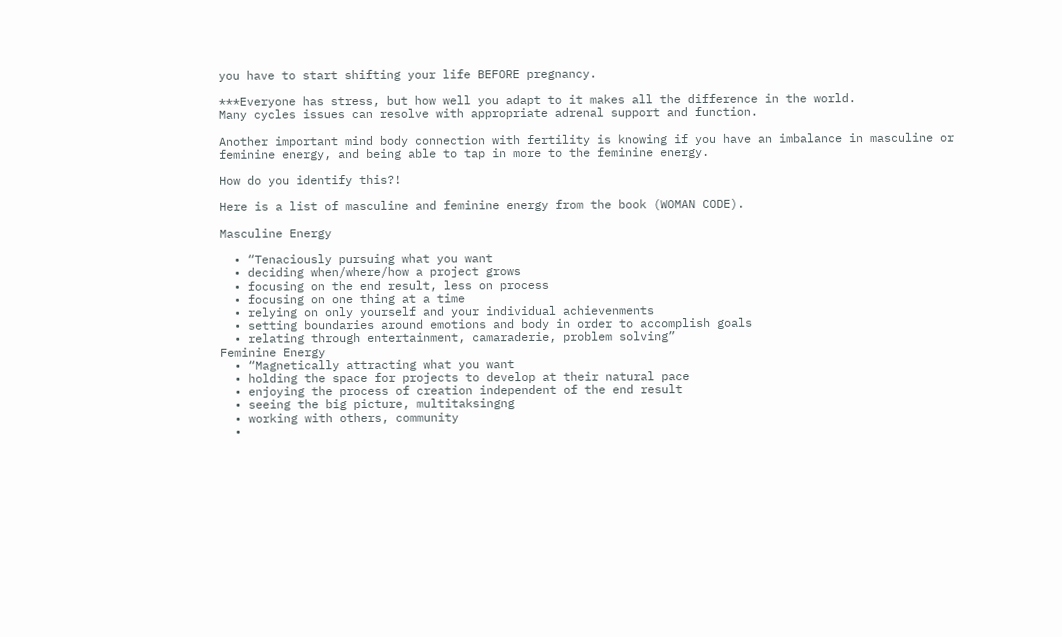you have to start shifting your life BEFORE pregnancy.

***Everyone has stress, but how well you adapt to it makes all the difference in the world.
Many cycles issues can resolve with appropriate adrenal support and function.

Another important mind body connection with fertility is knowing if you have an imbalance in masculine or feminine energy, and being able to tap in more to the feminine energy.

How do you identify this?!

Here is a list of masculine and feminine energy from the book (WOMAN CODE).

Masculine Energy

  • “Tenaciously pursuing what you want
  • deciding when/where/how a project grows
  • focusing on the end result, less on process
  • focusing on one thing at a time
  • relying on only yourself and your individual achievenments
  • setting boundaries around emotions and body in order to accomplish goals
  • relating through entertainment, camaraderie, problem solving”
Feminine Energy
  • “Magnetically attracting what you want
  • holding the space for projects to develop at their natural pace
  • enjoying the process of creation independent of the end result
  • seeing the big picture, multitaksingng
  • working with others, community
  •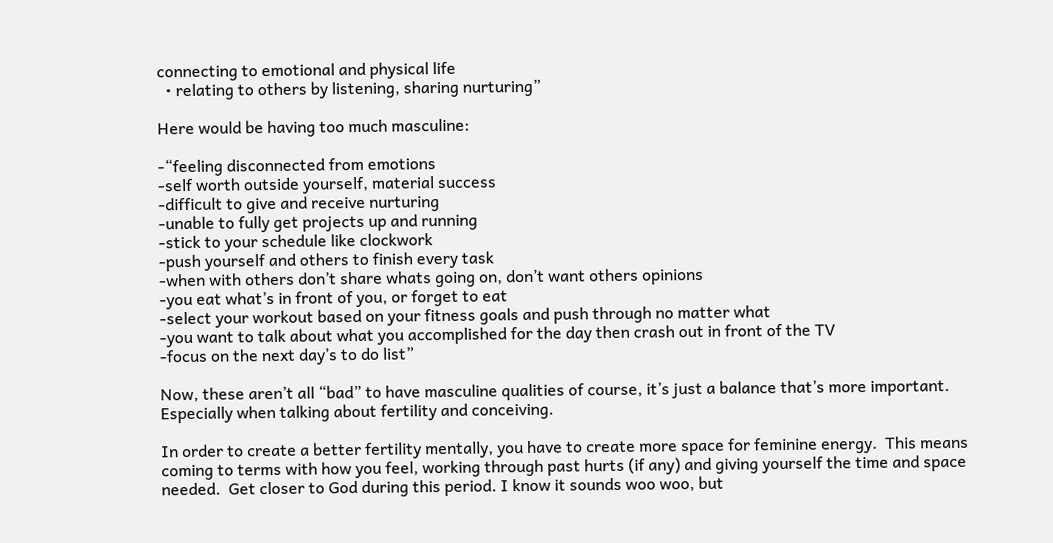connecting to emotional and physical life
  • relating to others by listening, sharing nurturing”

Here would be having too much masculine:

-“feeling disconnected from emotions
-self worth outside yourself, material success
-difficult to give and receive nurturing
-unable to fully get projects up and running
-stick to your schedule like clockwork
-push yourself and others to finish every task
-when with others don’t share whats going on, don’t want others opinions
-you eat what’s in front of you, or forget to eat
-select your workout based on your fitness goals and push through no matter what
-you want to talk about what you accomplished for the day then crash out in front of the TV
-focus on the next day’s to do list”

Now, these aren’t all “bad” to have masculine qualities of course, it’s just a balance that’s more important.  Especially when talking about fertility and conceiving.

In order to create a better fertility mentally, you have to create more space for feminine energy.  This means coming to terms with how you feel, working through past hurts (if any) and giving yourself the time and space needed.  Get closer to God during this period. I know it sounds woo woo, but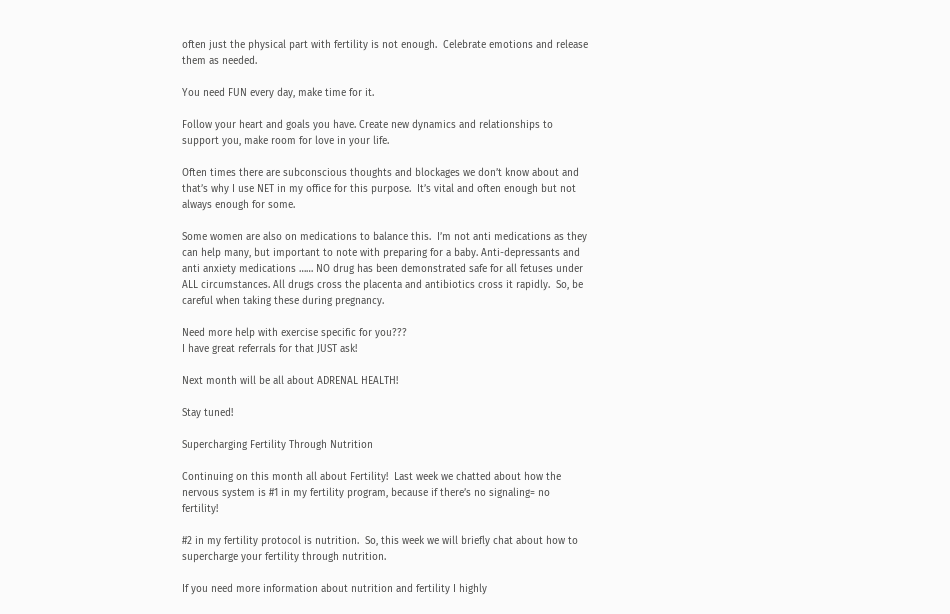often just the physical part with fertility is not enough.  Celebrate emotions and release them as needed.

You need FUN every day, make time for it.

Follow your heart and goals you have. Create new dynamics and relationships to support you, make room for love in your life.

Often times there are subconscious thoughts and blockages we don’t know about and that’s why I use NET in my office for this purpose.  It’s vital and often enough but not always enough for some.

Some women are also on medications to balance this.  I’m not anti medications as they can help many, but important to note with preparing for a baby. Anti-depressants and anti anxiety medications …… NO drug has been demonstrated safe for all fetuses under ALL circumstances. All drugs cross the placenta and antibiotics cross it rapidly.  So, be careful when taking these during pregnancy.

Need more help with exercise specific for you???
I have great referrals for that JUST ask!

Next month will be all about ADRENAL HEALTH!

Stay tuned!

Supercharging Fertility Through Nutrition

Continuing on this month all about Fertility!  Last week we chatted about how the nervous system is #1 in my fertility program, because if there’s no signaling= no fertility!

#2 in my fertility protocol is nutrition.  So, this week we will briefly chat about how to supercharge your fertility through nutrition.

If you need more information about nutrition and fertility I highly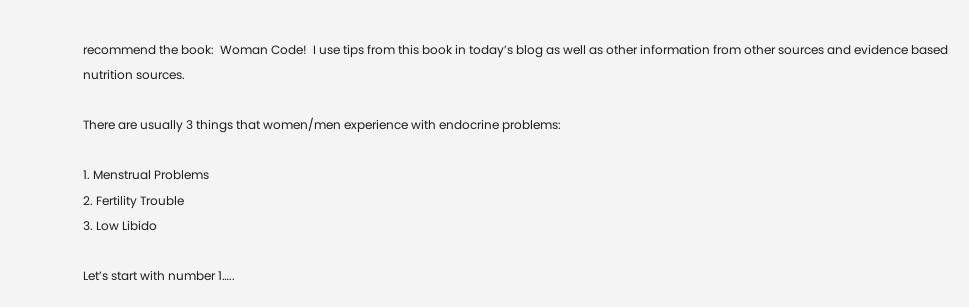recommend the book:  Woman Code!  I use tips from this book in today’s blog as well as other information from other sources and evidence based nutrition sources.

There are usually 3 things that women/men experience with endocrine problems:

1. Menstrual Problems
2. Fertility Trouble
3. Low Libido

Let’s start with number 1…..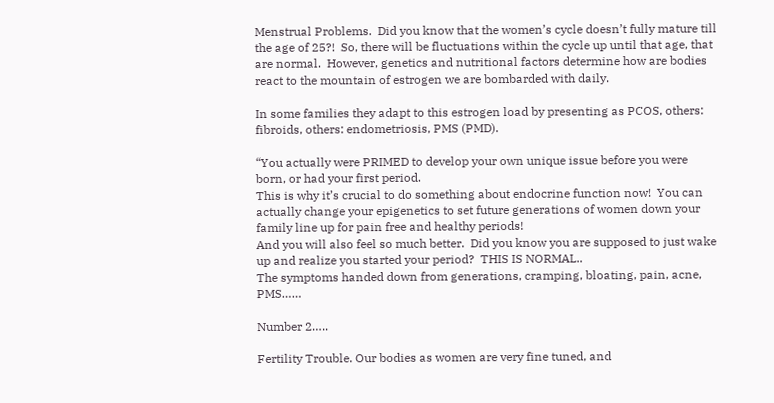Menstrual Problems.  Did you know that the women’s cycle doesn’t fully mature till the age of 25?!  So, there will be fluctuations within the cycle up until that age, that are normal.  However, genetics and nutritional factors determine how are bodies react to the mountain of estrogen we are bombarded with daily.

In some families they adapt to this estrogen load by presenting as PCOS, others: fibroids, others: endometriosis, PMS (PMD).

“You actually were PRIMED to develop your own unique issue before you were born, or had your first period.
This is why it’s crucial to do something about endocrine function now!  You can actually change your epigenetics to set future generations of women down your family line up for pain free and healthy periods!
And you will also feel so much better.  Did you know you are supposed to just wake up and realize you started your period?  THIS IS NORMAL..
The symptoms handed down from generations, cramping, bloating, pain, acne, PMS……

Number 2…..

Fertility Trouble. Our bodies as women are very fine tuned, and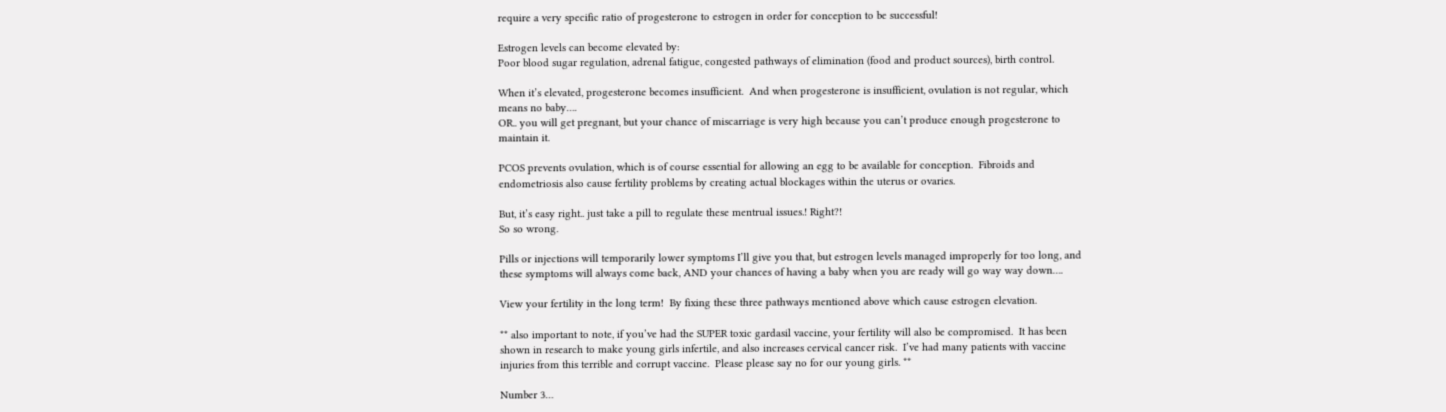require a very specific ratio of progesterone to estrogen in order for conception to be successful!

Estrogen levels can become elevated by:
Poor blood sugar regulation, adrenal fatigue, congested pathways of elimination (food and product sources), birth control.

When it’s elevated, progesterone becomes insufficient.  And when progesterone is insufficient, ovulation is not regular, which means no baby….
OR.. you will get pregnant, but your chance of miscarriage is very high because you can’t produce enough progesterone to maintain it.

PCOS prevents ovulation, which is of course essential for allowing an egg to be available for conception.  Fibroids and endometriosis also cause fertility problems by creating actual blockages within the uterus or ovaries.

But, it’s easy right.. just take a pill to regulate these mentrual issues.! Right?!
So so wrong.

Pills or injections will temporarily lower symptoms I’ll give you that, but estrogen levels managed improperly for too long, and these symptoms will always come back, AND your chances of having a baby when you are ready will go way way down….

View your fertility in the long term!  By fixing these three pathways mentioned above which cause estrogen elevation.

** also important to note, if you’ve had the SUPER toxic gardasil vaccine, your fertility will also be compromised.  It has been shown in research to make young girls infertile, and also increases cervical cancer risk.  I’ve had many patients with vaccine injuries from this terrible and corrupt vaccine.  Please please say no for our young girls. **

Number 3…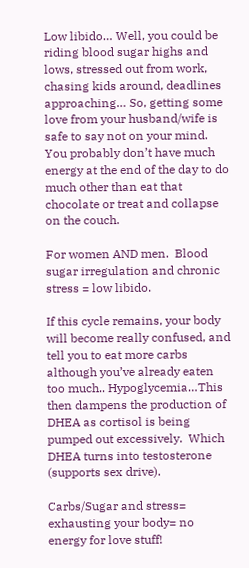Low libido… Well, you could be riding blood sugar highs and lows, stressed out from work, chasing kids around, deadlines approaching… So, getting some love from your husband/wife is safe to say not on your mind.
You probably don’t have much energy at the end of the day to do much other than eat that chocolate or treat and collapse on the couch.

For women AND men.  Blood sugar irregulation and chronic stress = low libido.

If this cycle remains, your body will become really confused, and tell you to eat more carbs although you’ve already eaten too much.. Hypoglycemia…This then dampens the production of DHEA as cortisol is being pumped out excessively.  Which DHEA turns into testosterone (supports sex drive).

Carbs/Sugar and stress= exhausting your body= no energy for love stuff!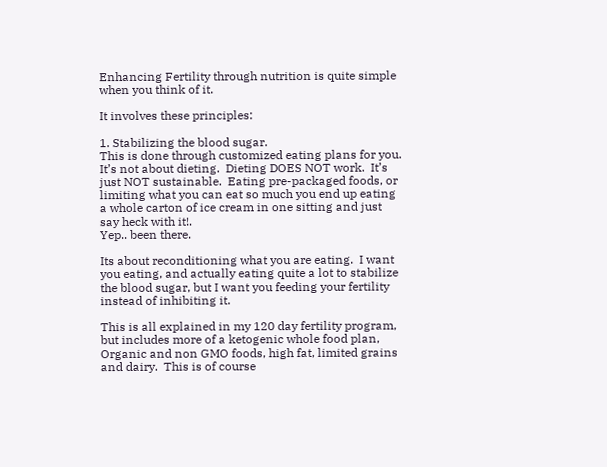Enhancing Fertility through nutrition is quite simple when you think of it.

It involves these principles:

1. Stabilizing the blood sugar.
This is done through customized eating plans for you.  It’s not about dieting.  Dieting DOES NOT work.  It’s just NOT sustainable.  Eating pre-packaged foods, or limiting what you can eat so much you end up eating a whole carton of ice cream in one sitting and just say heck with it!.
Yep.. been there.

Its about reconditioning what you are eating.  I want you eating, and actually eating quite a lot to stabilize the blood sugar, but I want you feeding your fertility instead of inhibiting it.

This is all explained in my 120 day fertility program, but includes more of a ketogenic whole food plan, Organic and non GMO foods, high fat, limited grains and dairy.  This is of course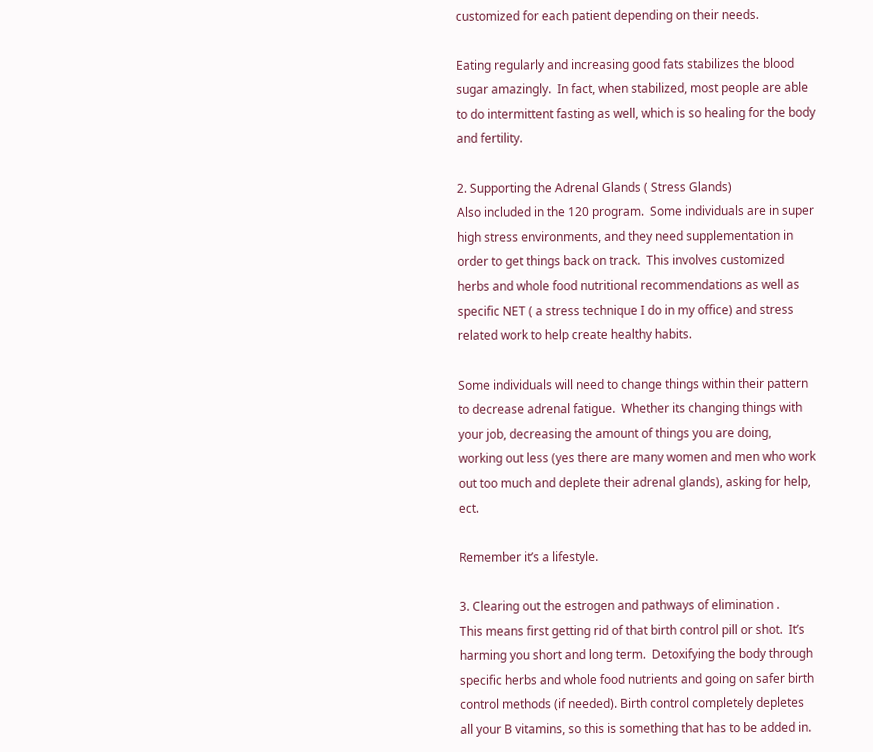customized for each patient depending on their needs.

Eating regularly and increasing good fats stabilizes the blood sugar amazingly.  In fact, when stabilized, most people are able to do intermittent fasting as well, which is so healing for the body and fertility.

2. Supporting the Adrenal Glands ( Stress Glands)
Also included in the 120 program.  Some individuals are in super high stress environments, and they need supplementation in order to get things back on track.  This involves customized herbs and whole food nutritional recommendations as well as specific NET ( a stress technique I do in my office) and stress related work to help create healthy habits.

Some individuals will need to change things within their pattern to decrease adrenal fatigue.  Whether its changing things with your job, decreasing the amount of things you are doing, working out less (yes there are many women and men who work out too much and deplete their adrenal glands), asking for help, ect.

Remember it’s a lifestyle.

3. Clearing out the estrogen and pathways of elimination .
This means first getting rid of that birth control pill or shot.  It’s harming you short and long term.  Detoxifying the body through specific herbs and whole food nutrients and going on safer birth control methods (if needed). Birth control completely depletes all your B vitamins, so this is something that has to be added in.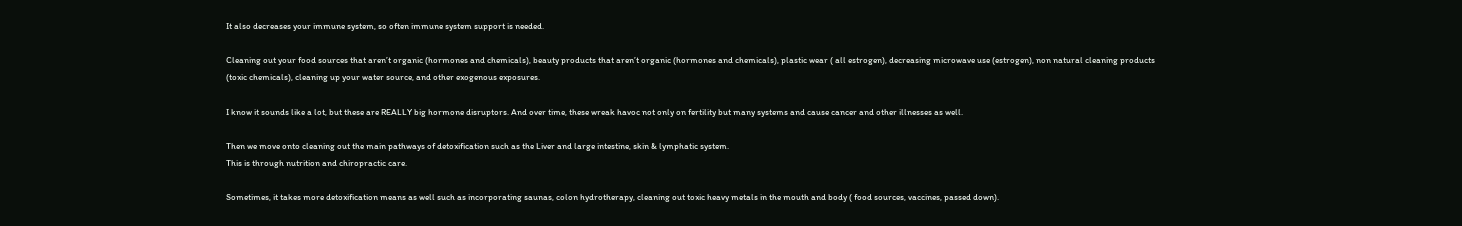It also decreases your immune system, so often immune system support is needed.

Cleaning out your food sources that aren’t organic (hormones and chemicals), beauty products that aren’t organic (hormones and chemicals), plastic wear ( all estrogen), decreasing microwave use (estrogen), non natural cleaning products (toxic chemicals), cleaning up your water source, and other exogenous exposures.

I know it sounds like a lot, but these are REALLY big hormone disruptors. And over time, these wreak havoc not only on fertility but many systems and cause cancer and other illnesses as well.

Then we move onto cleaning out the main pathways of detoxification such as the Liver and large intestine, skin & lymphatic system.
This is through nutrition and chiropractic care.

Sometimes, it takes more detoxification means as well such as incorporating saunas, colon hydrotherapy, cleaning out toxic heavy metals in the mouth and body ( food sources, vaccines, passed down).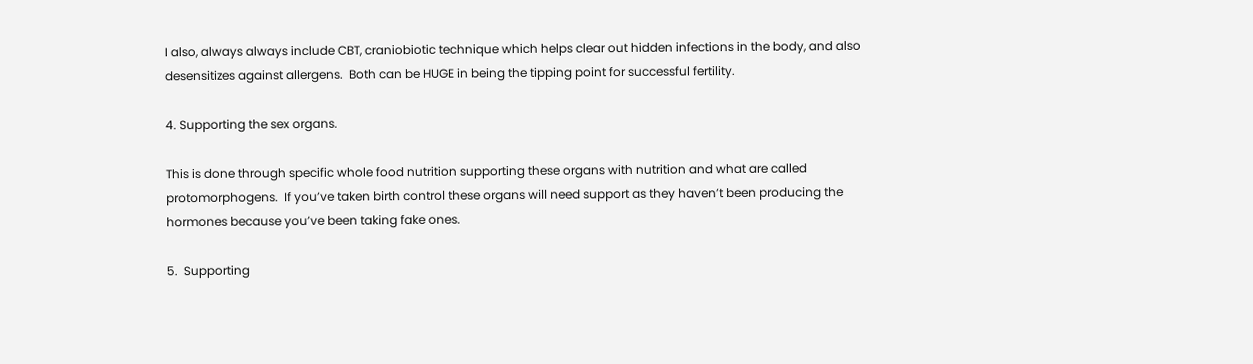I also, always always include CBT, craniobiotic technique which helps clear out hidden infections in the body, and also desensitizes against allergens.  Both can be HUGE in being the tipping point for successful fertility.

4. Supporting the sex organs.

This is done through specific whole food nutrition supporting these organs with nutrition and what are called protomorphogens.  If you’ve taken birth control these organs will need support as they haven’t been producing the hormones because you’ve been taking fake ones.

5.  Supporting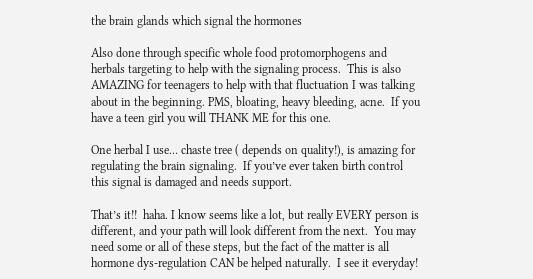the brain glands which signal the hormones

Also done through specific whole food protomorphogens and herbals targeting to help with the signaling process.  This is also AMAZING for teenagers to help with that fluctuation I was talking about in the beginning. PMS, bloating, heavy bleeding, acne.  If you have a teen girl you will THANK ME for this one.

One herbal I use… chaste tree ( depends on quality!), is amazing for regulating the brain signaling.  If you’ve ever taken birth control this signal is damaged and needs support.

That’s it!!  haha. I know seems like a lot, but really EVERY person is different, and your path will look different from the next.  You may need some or all of these steps, but the fact of the matter is all hormone dys-regulation CAN be helped naturally.  I see it everyday!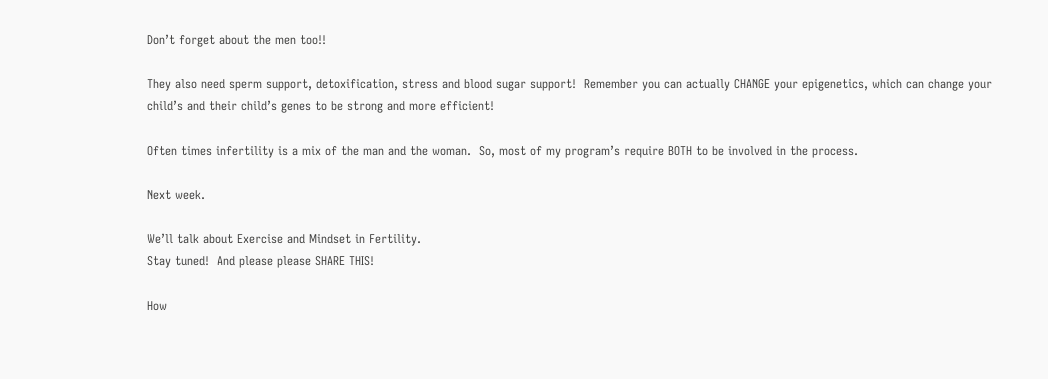Don’t forget about the men too!!

They also need sperm support, detoxification, stress and blood sugar support!  Remember you can actually CHANGE your epigenetics, which can change your child’s and their child’s genes to be strong and more efficient!

Often times infertility is a mix of the man and the woman.  So, most of my program’s require BOTH to be involved in the process.

Next week.

We’ll talk about Exercise and Mindset in Fertility.
Stay tuned!  And please please SHARE THIS!

How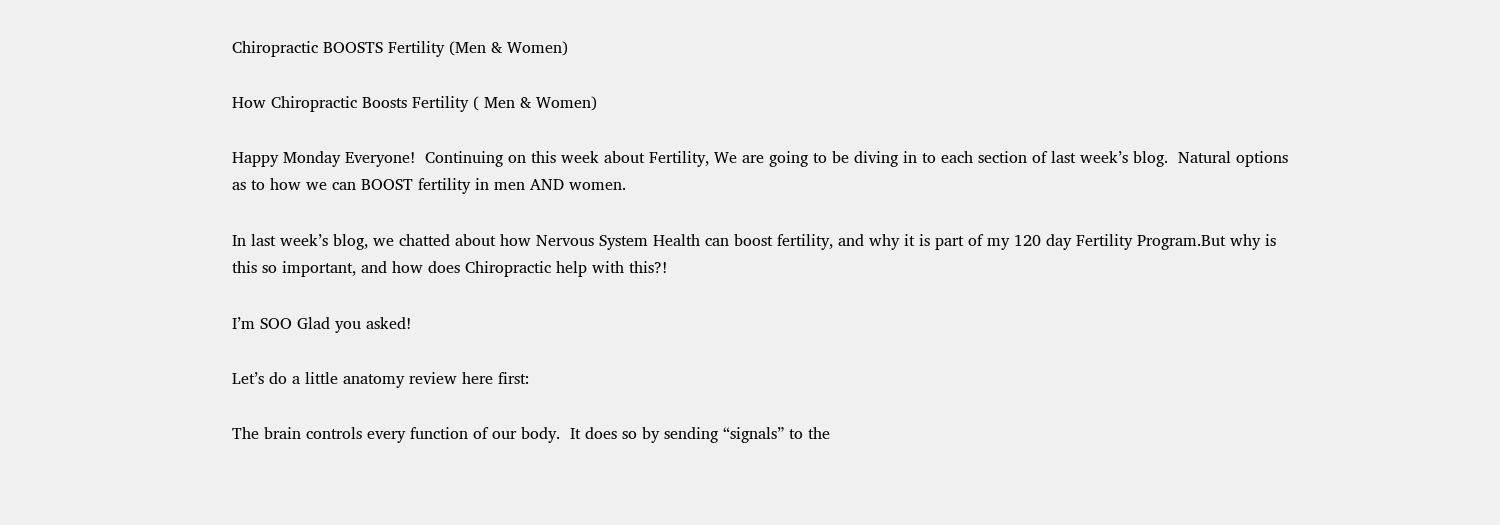Chiropractic BOOSTS Fertility (Men & Women)

How Chiropractic Boosts Fertility ( Men & Women)

Happy Monday Everyone!  Continuing on this week about Fertility, We are going to be diving in to each section of last week’s blog.  Natural options as to how we can BOOST fertility in men AND women.

In last week’s blog, we chatted about how Nervous System Health can boost fertility, and why it is part of my 120 day Fertility Program.But why is this so important, and how does Chiropractic help with this?!

I’m SOO Glad you asked!

Let’s do a little anatomy review here first:

The brain controls every function of our body.  It does so by sending “signals” to the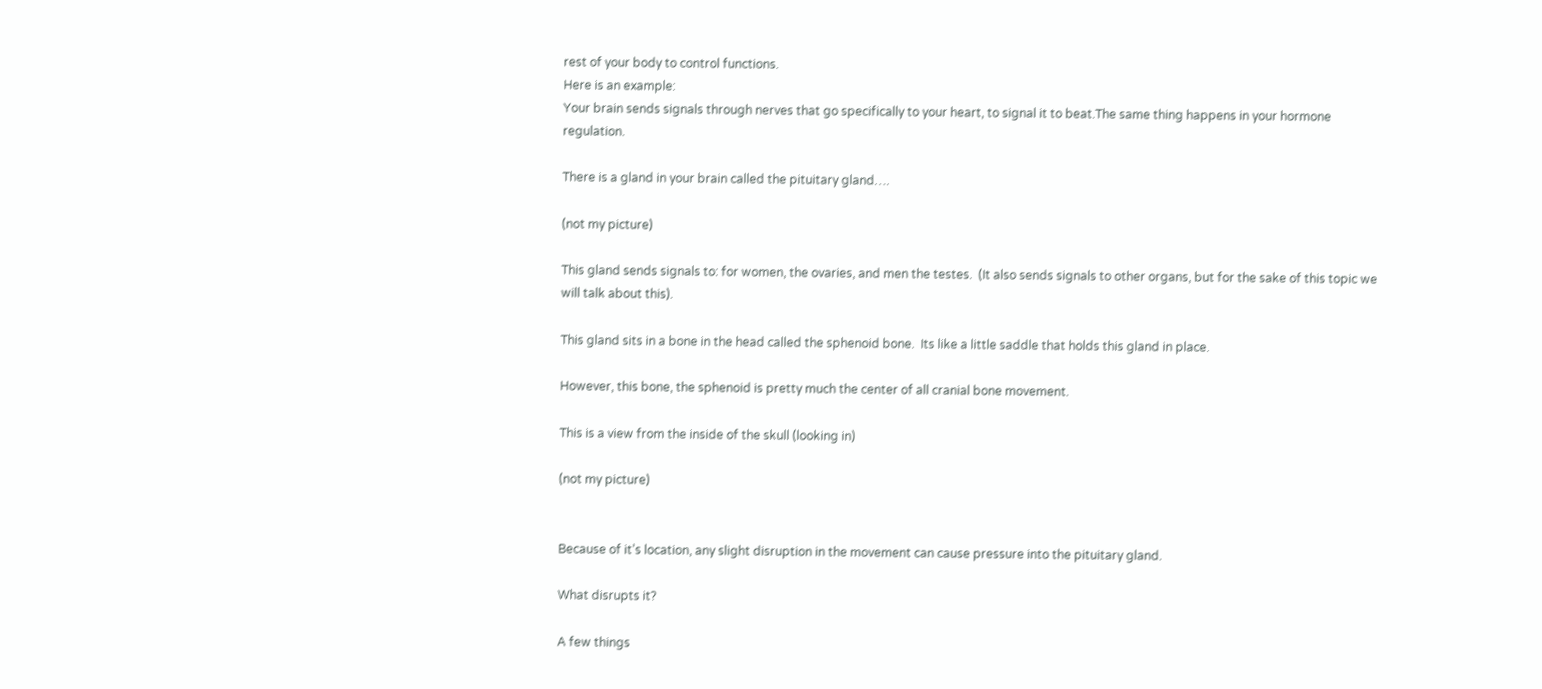rest of your body to control functions.
Here is an example:
Your brain sends signals through nerves that go specifically to your heart, to signal it to beat.The same thing happens in your hormone regulation.

There is a gland in your brain called the pituitary gland….

(not my picture)

This gland sends signals to: for women, the ovaries, and men the testes.  (It also sends signals to other organs, but for the sake of this topic we will talk about this).

This gland sits in a bone in the head called the sphenoid bone.  Its like a little saddle that holds this gland in place.

However, this bone, the sphenoid is pretty much the center of all cranial bone movement.

This is a view from the inside of the skull (looking in)

(not my picture)


Because of it’s location, any slight disruption in the movement can cause pressure into the pituitary gland.

What disrupts it?

A few things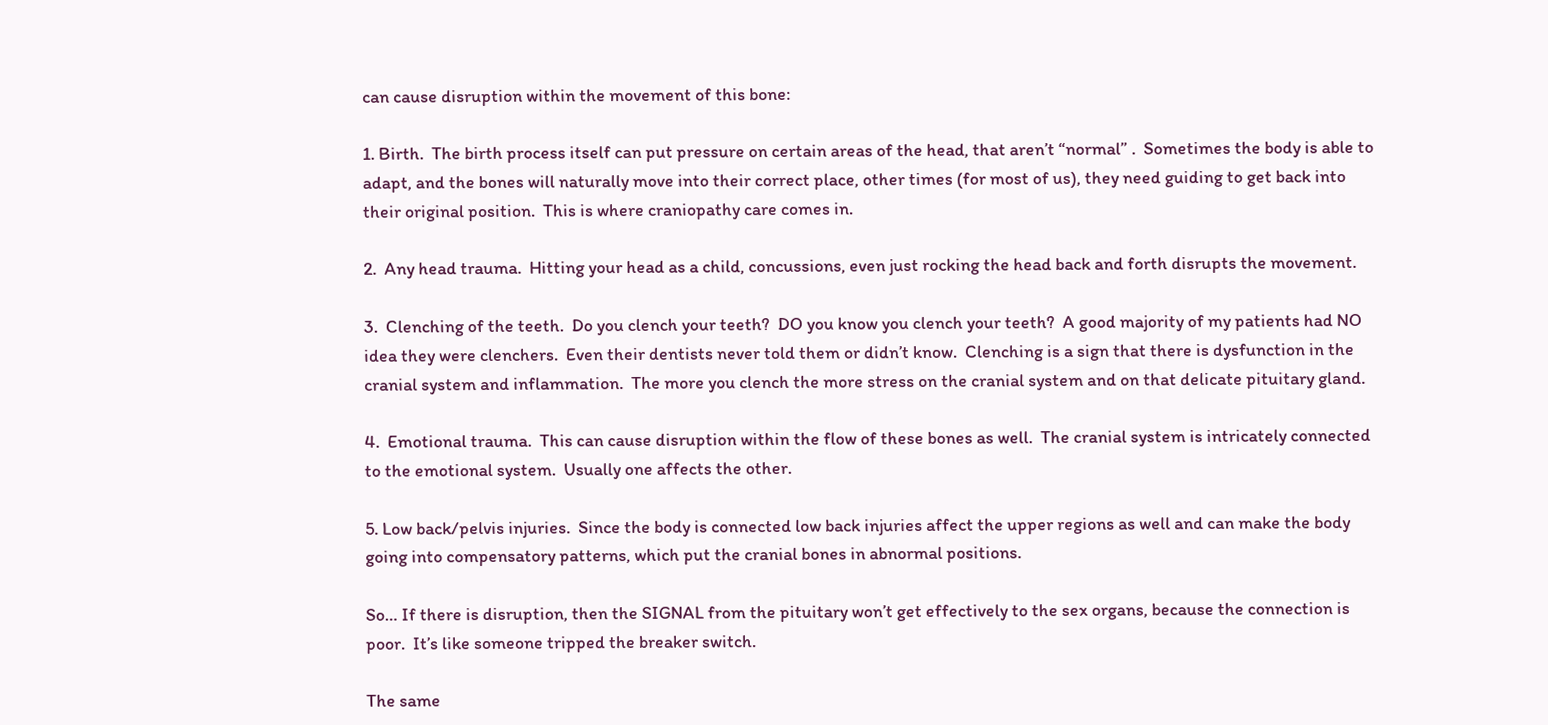can cause disruption within the movement of this bone:

1. Birth.  The birth process itself can put pressure on certain areas of the head, that aren’t “normal” .  Sometimes the body is able to adapt, and the bones will naturally move into their correct place, other times (for most of us), they need guiding to get back into their original position.  This is where craniopathy care comes in.

2.  Any head trauma.  Hitting your head as a child, concussions, even just rocking the head back and forth disrupts the movement.

3.  Clenching of the teeth.  Do you clench your teeth?  DO you know you clench your teeth?  A good majority of my patients had NO idea they were clenchers.  Even their dentists never told them or didn’t know.  Clenching is a sign that there is dysfunction in the cranial system and inflammation.  The more you clench the more stress on the cranial system and on that delicate pituitary gland.

4.  Emotional trauma.  This can cause disruption within the flow of these bones as well.  The cranial system is intricately connected to the emotional system.  Usually one affects the other.

5. Low back/pelvis injuries.  Since the body is connected low back injuries affect the upper regions as well and can make the body going into compensatory patterns, which put the cranial bones in abnormal positions.

So… If there is disruption, then the SIGNAL from the pituitary won’t get effectively to the sex organs, because the connection is poor.  It’s like someone tripped the breaker switch.

The same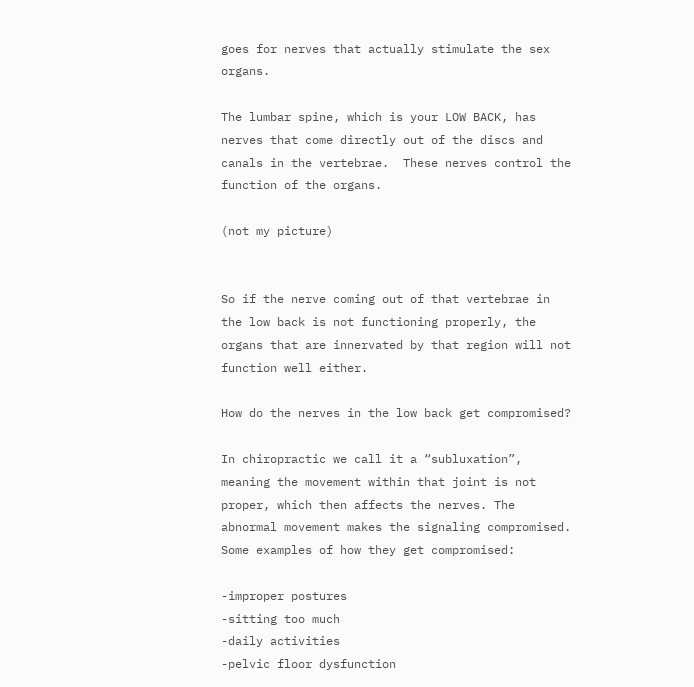goes for nerves that actually stimulate the sex organs.

The lumbar spine, which is your LOW BACK, has nerves that come directly out of the discs and canals in the vertebrae.  These nerves control the function of the organs.

(not my picture)


So if the nerve coming out of that vertebrae in the low back is not functioning properly, the organs that are innervated by that region will not function well either.

How do the nerves in the low back get compromised?

In chiropractic we call it a “subluxation”, meaning the movement within that joint is not proper, which then affects the nerves. The abnormal movement makes the signaling compromised.
Some examples of how they get compromised:

-improper postures
-sitting too much
-daily activities
-pelvic floor dysfunction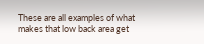These are all examples of what makes that low back area get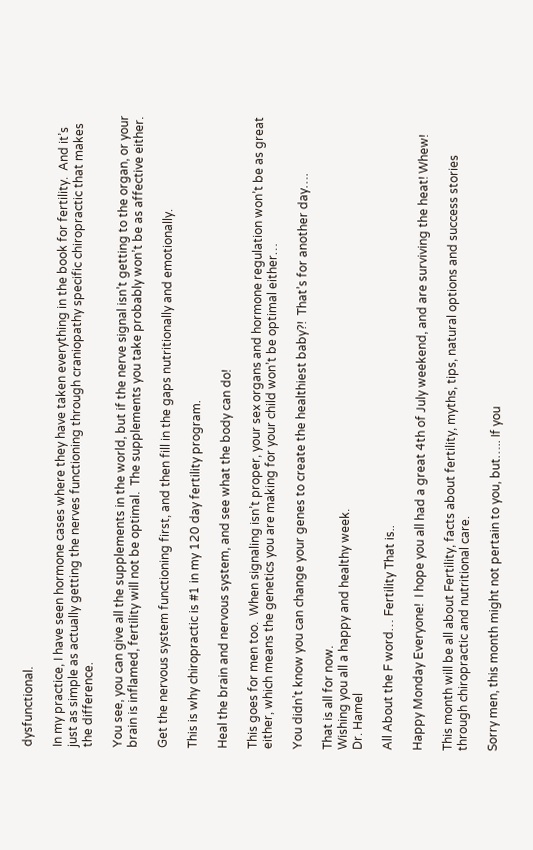dysfunctional.

In my practice, I have seen hormone cases where they have taken everything in the book for fertility.  And it’s just as simple as actually getting the nerves functioning through craniopathy specific chiropractic that makes the difference.

You see, you can give all the supplements in the world, but if the nerve signal isn’t getting to the organ, or your brain is inflamed, fertility will not be optimal.  The supplements you take probably won’t be as affective either.

Get the nervous system functioning first, and then fill in the gaps nutritionally and emotionally.

This is why chiropractic is #1 in my 120 day fertility program.

Heal the brain and nervous system, and see what the body can do!

This goes for men too.  When signaling isn’t proper, your sex organs and hormone regulation won’t be as great either, which means the genetics you are making for your child won’t be optimal either…

You didn’t know you can change your genes to create the healthiest baby?!  That’s for another day….

That is all for now.
Wishing you all a happy and healthy week.
Dr. Hamel

All About the F word… Fertility That is..

Happy Monday Everyone!  I hope you all had a great 4th of July weekend, and are surviving the heat! Whew!

This month will be all about Fertility, facts about fertility, myths, tips, natural options and success stories through chiropractic and nutritional care.

Sorry men, this month might not pertain to you, but….. If you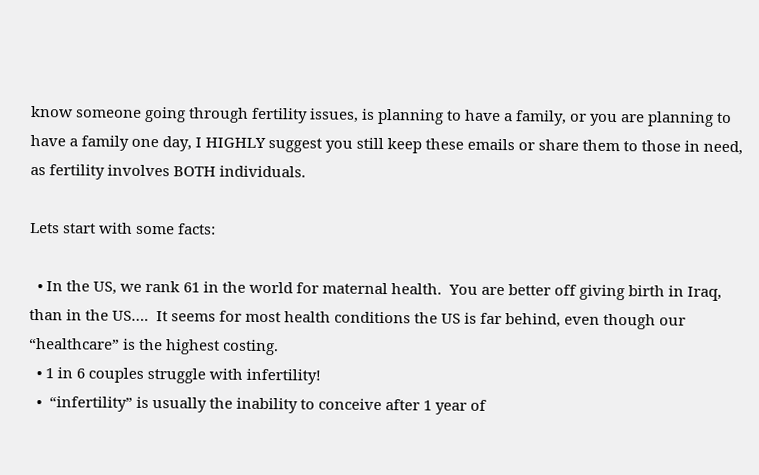know someone going through fertility issues, is planning to have a family, or you are planning to have a family one day, I HIGHLY suggest you still keep these emails or share them to those in need, as fertility involves BOTH individuals.

Lets start with some facts:

  • In the US, we rank 61 in the world for maternal health.  You are better off giving birth in Iraq, than in the US….  It seems for most health conditions the US is far behind, even though our “healthcare” is the highest costing.
  • 1 in 6 couples struggle with infertility!
  •  “infertility” is usually the inability to conceive after 1 year of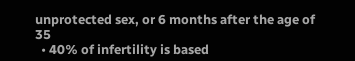unprotected sex, or 6 months after the age of 35
  • 40% of infertility is based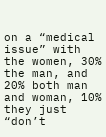on a “medical issue” with the women, 30% the man, and 20% both man and woman, 10% they just “don’t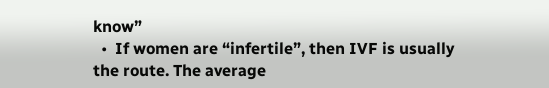know”
  •  If women are “infertile”, then IVF is usually the route. The average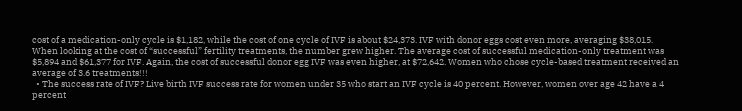cost of a medication-only cycle is $1,182, while the cost of one cycle of IVF is about $24,373. IVF with donor eggs cost even more, averaging $38,015. When looking at the cost of “successful” fertility treatments, the number grew higher. The average cost of successful medication-only treatment was $5,894 and $61,377 for IVF. Again, the cost of successful donor egg IVF was even higher, at $72,642. Women who chose cycle-based treatment received an average of 3.6 treatments!!!
  • The success rate of IVF? Live birth IVF success rate for women under 35 who start an IVF cycle is 40 percent. However, women over age 42 have a 4 percent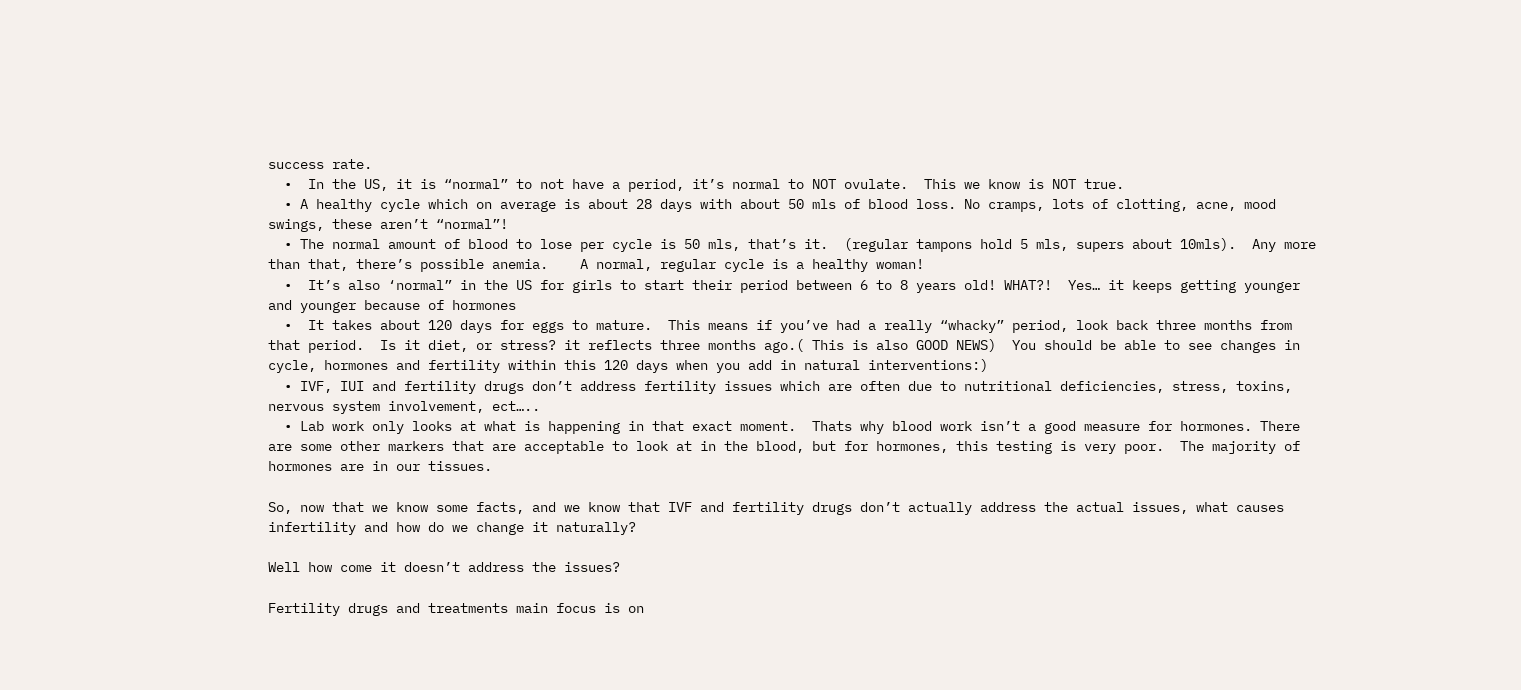success rate.
  •  In the US, it is “normal” to not have a period, it’s normal to NOT ovulate.  This we know is NOT true.
  • A healthy cycle which on average is about 28 days with about 50 mls of blood loss. No cramps, lots of clotting, acne, mood swings, these aren’t “normal”!
  • The normal amount of blood to lose per cycle is 50 mls, that’s it.  (regular tampons hold 5 mls, supers about 10mls).  Any more than that, there’s possible anemia.    A normal, regular cycle is a healthy woman!
  •  It’s also ‘normal” in the US for girls to start their period between 6 to 8 years old! WHAT?!  Yes… it keeps getting younger and younger because of hormones
  •  It takes about 120 days for eggs to mature.  This means if you’ve had a really “whacky” period, look back three months from that period.  Is it diet, or stress? it reflects three months ago.( This is also GOOD NEWS)  You should be able to see changes in cycle, hormones and fertility within this 120 days when you add in natural interventions:)
  • IVF, IUI and fertility drugs don’t address fertility issues which are often due to nutritional deficiencies, stress, toxins, nervous system involvement, ect…..
  • Lab work only looks at what is happening in that exact moment.  Thats why blood work isn’t a good measure for hormones. There are some other markers that are acceptable to look at in the blood, but for hormones, this testing is very poor.  The majority of hormones are in our tissues.

So, now that we know some facts, and we know that IVF and fertility drugs don’t actually address the actual issues, what causes infertility and how do we change it naturally?

Well how come it doesn’t address the issues?

Fertility drugs and treatments main focus is on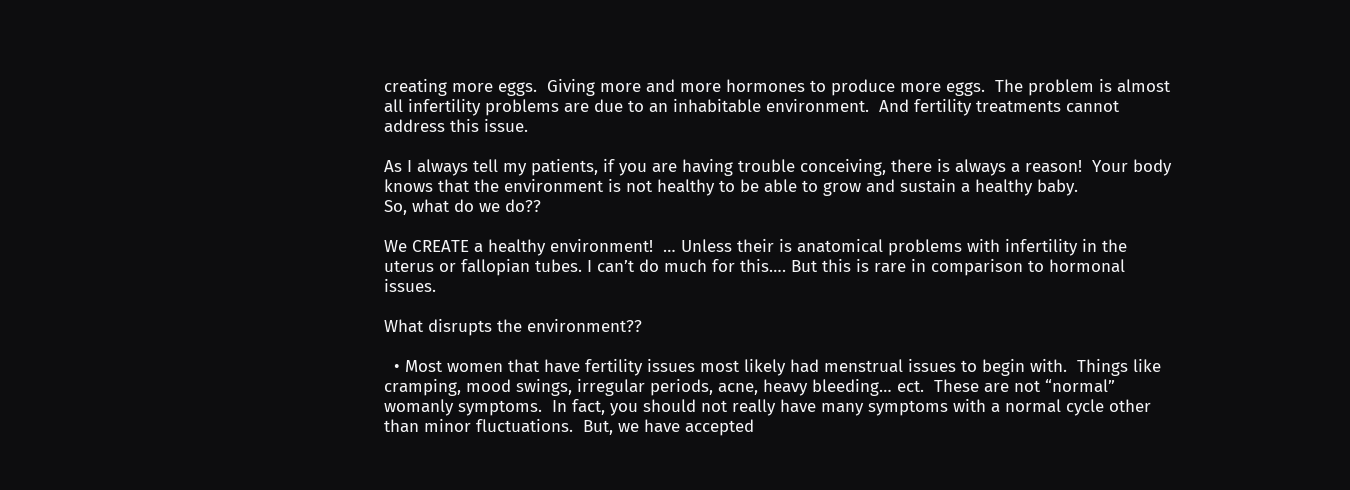creating more eggs.  Giving more and more hormones to produce more eggs.  The problem is almost all infertility problems are due to an inhabitable environment.  And fertility treatments cannot address this issue.

As I always tell my patients, if you are having trouble conceiving, there is always a reason!  Your body knows that the environment is not healthy to be able to grow and sustain a healthy baby.
So, what do we do??

We CREATE a healthy environment!  … Unless their is anatomical problems with infertility in the uterus or fallopian tubes. I can’t do much for this…. But this is rare in comparison to hormonal issues.

What disrupts the environment??

  • Most women that have fertility issues most likely had menstrual issues to begin with.  Things like cramping, mood swings, irregular periods, acne, heavy bleeding… ect.  These are not “normal” womanly symptoms.  In fact, you should not really have many symptoms with a normal cycle other than minor fluctuations.  But, we have accepted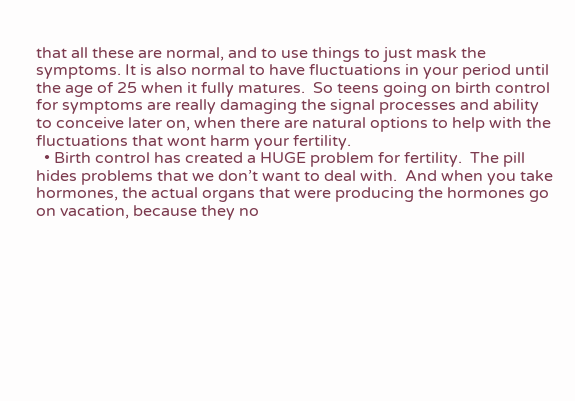that all these are normal, and to use things to just mask the symptoms. It is also normal to have fluctuations in your period until the age of 25 when it fully matures.  So teens going on birth control for symptoms are really damaging the signal processes and ability to conceive later on, when there are natural options to help with the fluctuations that wont harm your fertility.
  • Birth control has created a HUGE problem for fertility.  The pill hides problems that we don’t want to deal with.  And when you take hormones, the actual organs that were producing the hormones go on vacation, because they no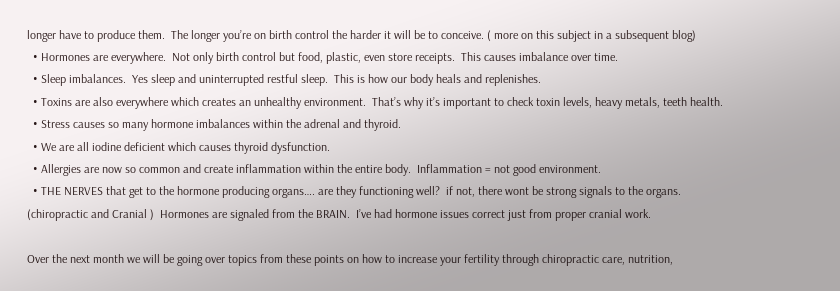longer have to produce them.  The longer you’re on birth control the harder it will be to conceive. ( more on this subject in a subsequent blog)
  • Hormones are everywhere.  Not only birth control but food, plastic, even store receipts.  This causes imbalance over time.
  • Sleep imbalances.  Yes sleep and uninterrupted restful sleep.  This is how our body heals and replenishes.
  • Toxins are also everywhere which creates an unhealthy environment.  That’s why it’s important to check toxin levels, heavy metals, teeth health.
  • Stress causes so many hormone imbalances within the adrenal and thyroid.
  • We are all iodine deficient which causes thyroid dysfunction.
  • Allergies are now so common and create inflammation within the entire body.  Inflammation = not good environment.
  • THE NERVES that get to the hormone producing organs…. are they functioning well?  if not, there wont be strong signals to the organs.  (chiropractic and Cranial )  Hormones are signaled from the BRAIN.  I’ve had hormone issues correct just from proper cranial work.

Over the next month we will be going over topics from these points on how to increase your fertility through chiropractic care, nutrition,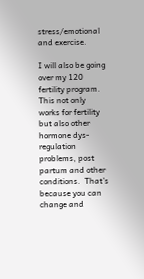stress/emotional and exercise.

I will also be going over my 120 fertility program.  This not only works for fertility but also other hormone dys-regulation problems, post partum and other conditions.  That’s because you can change and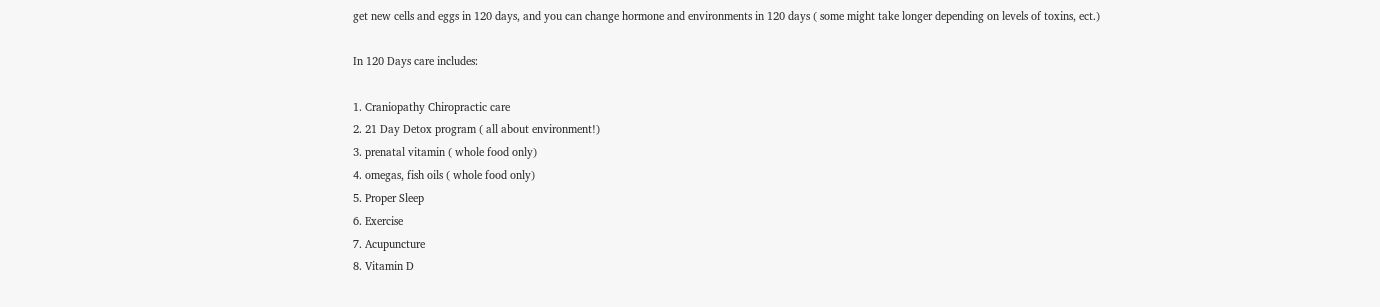get new cells and eggs in 120 days, and you can change hormone and environments in 120 days ( some might take longer depending on levels of toxins, ect.)

In 120 Days care includes:

1. Craniopathy Chiropractic care
2. 21 Day Detox program ( all about environment!)
3. prenatal vitamin ( whole food only)
4. omegas, fish oils ( whole food only)
5. Proper Sleep
6. Exercise
7. Acupuncture
8. Vitamin D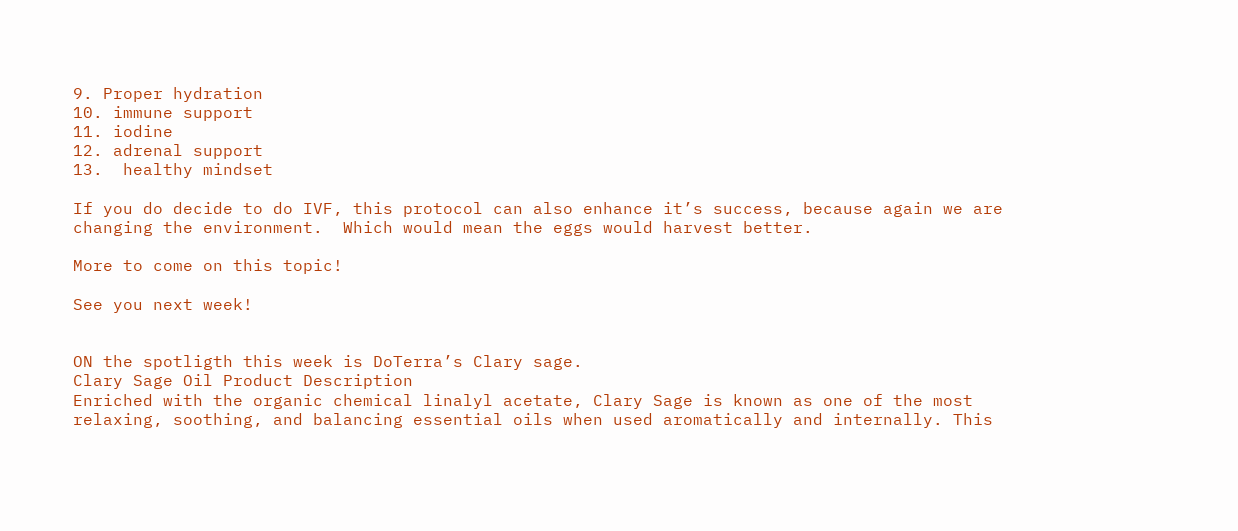9. Proper hydration
10. immune support
11. iodine
12. adrenal support
13.  healthy mindset

If you do decide to do IVF, this protocol can also enhance it’s success, because again we are changing the environment.  Which would mean the eggs would harvest better.

More to come on this topic!

See you next week!


ON the spotligth this week is DoTerra’s Clary sage.
Clary Sage Oil Product Description
Enriched with the organic chemical linalyl acetate, Clary Sage is known as one of the most relaxing, soothing, and balancing essential oils when used aromatically and internally. This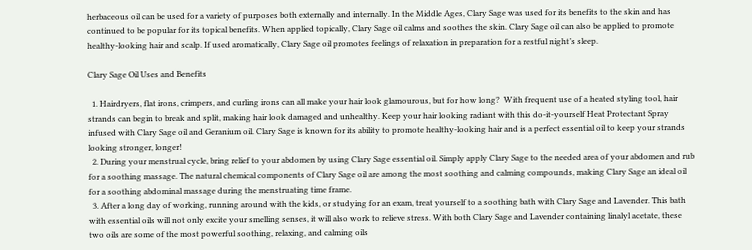herbaceous oil can be used for a variety of purposes both externally and internally. In the Middle Ages, Clary Sage was used for its benefits to the skin and has continued to be popular for its topical benefits. When applied topically, Clary Sage oil calms and soothes the skin. Clary Sage oil can also be applied to promote healthy-looking hair and scalp. If used aromatically, Clary Sage oil promotes feelings of relaxation in preparation for a restful night’s sleep.

Clary Sage Oil Uses and Benefits

  1. Hairdryers, flat irons, crimpers, and curling irons can all make your hair look glamourous, but for how long?  With frequent use of a heated styling tool, hair strands can begin to break and split, making hair look damaged and unhealthy. Keep your hair looking radiant with this do-it-yourself Heat Protectant Spray infused with Clary Sage oil and Geranium oil. Clary Sage is known for its ability to promote healthy-looking hair and is a perfect essential oil to keep your strands looking stronger, longer!
  2. During your menstrual cycle, bring relief to your abdomen by using Clary Sage essential oil. Simply apply Clary Sage to the needed area of your abdomen and rub for a soothing massage. The natural chemical components of Clary Sage oil are among the most soothing and calming compounds, making Clary Sage an ideal oil for a soothing abdominal massage during the menstruating time frame.
  3. After a long day of working, running around with the kids, or studying for an exam, treat yourself to a soothing bath with Clary Sage and Lavender. This bath with essential oils will not only excite your smelling senses, it will also work to relieve stress. With both Clary Sage and Lavender containing linalyl acetate, these two oils are some of the most powerful soothing, relaxing, and calming oils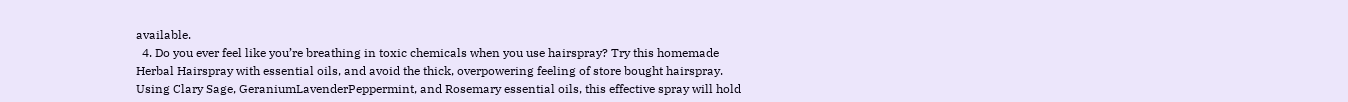available.
  4. Do you ever feel like you’re breathing in toxic chemicals when you use hairspray? Try this homemade Herbal Hairspray with essential oils, and avoid the thick, overpowering feeling of store bought hairspray. Using Clary Sage, GeraniumLavenderPeppermint, and Rosemary essential oils, this effective spray will hold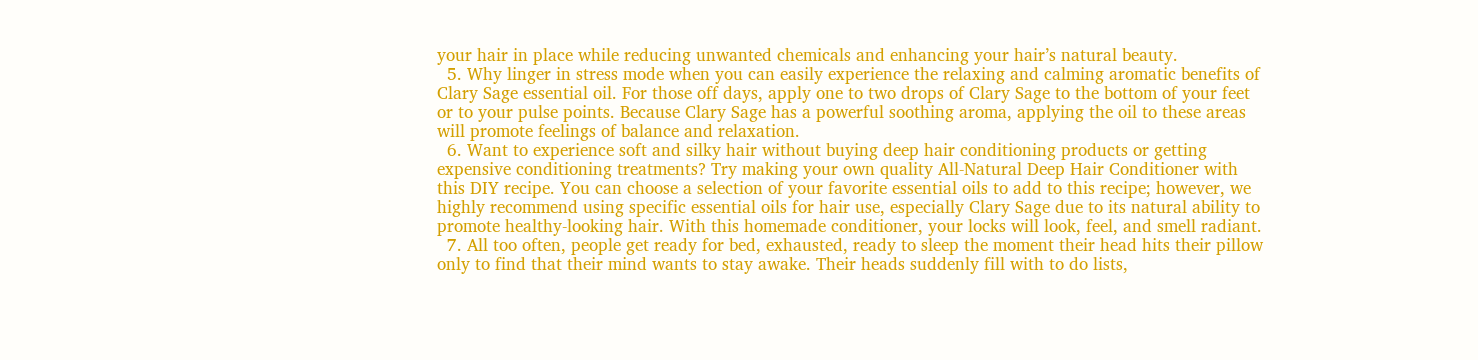your hair in place while reducing unwanted chemicals and enhancing your hair’s natural beauty.
  5. Why linger in stress mode when you can easily experience the relaxing and calming aromatic benefits of Clary Sage essential oil. For those off days, apply one to two drops of Clary Sage to the bottom of your feet or to your pulse points. Because Clary Sage has a powerful soothing aroma, applying the oil to these areas will promote feelings of balance and relaxation.
  6. Want to experience soft and silky hair without buying deep hair conditioning products or getting expensive conditioning treatments? Try making your own quality All-Natural Deep Hair Conditioner with this DIY recipe. You can choose a selection of your favorite essential oils to add to this recipe; however, we highly recommend using specific essential oils for hair use, especially Clary Sage due to its natural ability to promote healthy-looking hair. With this homemade conditioner, your locks will look, feel, and smell radiant.
  7. All too often, people get ready for bed, exhausted, ready to sleep the moment their head hits their pillow only to find that their mind wants to stay awake. Their heads suddenly fill with to do lists,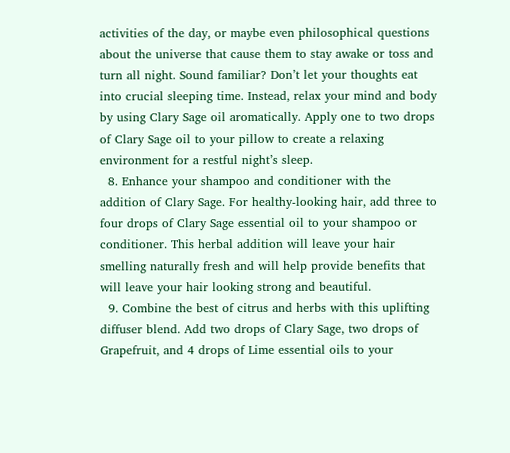activities of the day, or maybe even philosophical questions about the universe that cause them to stay awake or toss and turn all night. Sound familiar? Don’t let your thoughts eat into crucial sleeping time. Instead, relax your mind and body by using Clary Sage oil aromatically. Apply one to two drops of Clary Sage oil to your pillow to create a relaxing environment for a restful night’s sleep.
  8. Enhance your shampoo and conditioner with the addition of Clary Sage. For healthy-looking hair, add three to four drops of Clary Sage essential oil to your shampoo or conditioner. This herbal addition will leave your hair smelling naturally fresh and will help provide benefits that will leave your hair looking strong and beautiful.
  9. Combine the best of citrus and herbs with this uplifting diffuser blend. Add two drops of Clary Sage, two drops of Grapefruit, and 4 drops of Lime essential oils to your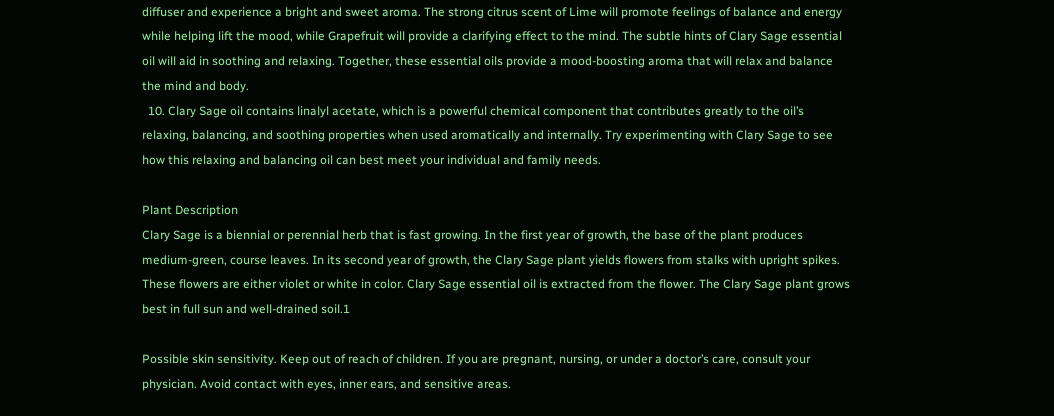diffuser and experience a bright and sweet aroma. The strong citrus scent of Lime will promote feelings of balance and energy while helping lift the mood, while Grapefruit will provide a clarifying effect to the mind. The subtle hints of Clary Sage essential oil will aid in soothing and relaxing. Together, these essential oils provide a mood-boosting aroma that will relax and balance the mind and body.
  10. Clary Sage oil contains linalyl acetate, which is a powerful chemical component that contributes greatly to the oil’s relaxing, balancing, and soothing properties when used aromatically and internally. Try experimenting with Clary Sage to see how this relaxing and balancing oil can best meet your individual and family needs.

Plant Description
Clary Sage is a biennial or perennial herb that is fast growing. In the first year of growth, the base of the plant produces medium-green, course leaves. In its second year of growth, the Clary Sage plant yields flowers from stalks with upright spikes. These flowers are either violet or white in color. Clary Sage essential oil is extracted from the flower. The Clary Sage plant grows best in full sun and well-drained soil.1

Possible skin sensitivity. Keep out of reach of children. If you are pregnant, nursing, or under a doctor’s care, consult your physician. Avoid contact with eyes, inner ears, and sensitive areas.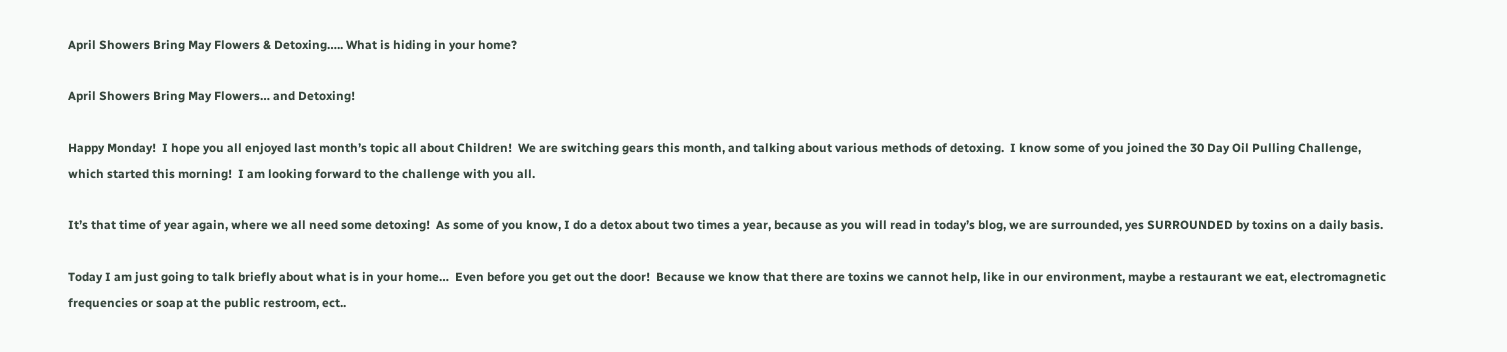April Showers Bring May Flowers & Detoxing….. What is hiding in your home?

April Showers Bring May Flowers… and Detoxing!

Happy Monday!  I hope you all enjoyed last month’s topic all about Children!  We are switching gears this month, and talking about various methods of detoxing.  I know some of you joined the 30 Day Oil Pulling Challenge, which started this morning!  I am looking forward to the challenge with you all.

It’s that time of year again, where we all need some detoxing!  As some of you know, I do a detox about two times a year, because as you will read in today’s blog, we are surrounded, yes SURROUNDED by toxins on a daily basis.

Today I am just going to talk briefly about what is in your home…  Even before you get out the door!  Because we know that there are toxins we cannot help, like in our environment, maybe a restaurant we eat, electromagnetic frequencies or soap at the public restroom, ect..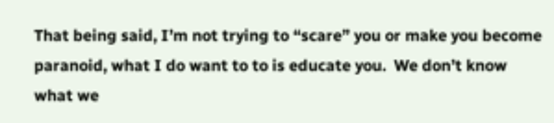That being said, I’m not trying to “scare” you or make you become paranoid, what I do want to to is educate you.  We don’t know what we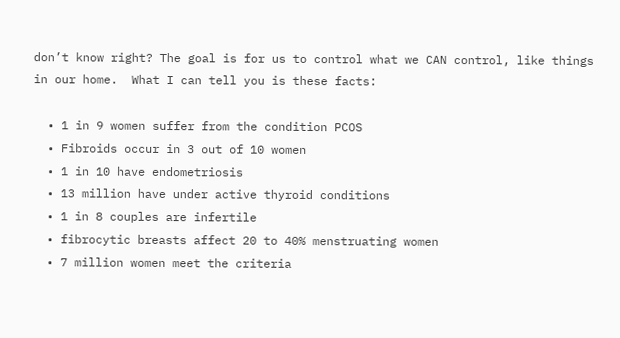don’t know right? The goal is for us to control what we CAN control, like things in our home.  What I can tell you is these facts:

  • 1 in 9 women suffer from the condition PCOS
  • Fibroids occur in 3 out of 10 women
  • 1 in 10 have endometriosis
  • 13 million have under active thyroid conditions
  • 1 in 8 couples are infertile
  • fibrocytic breasts affect 20 to 40% menstruating women
  • 7 million women meet the criteria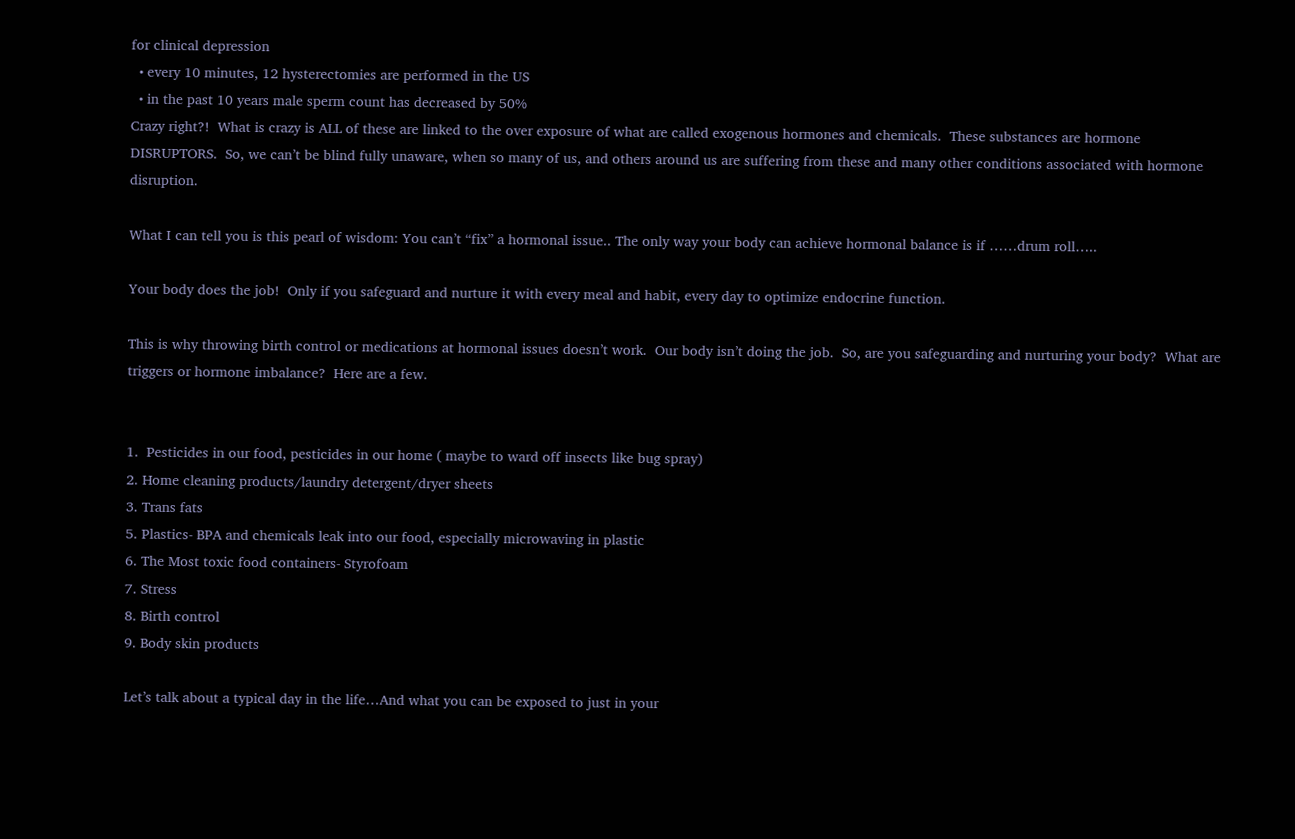for clinical depression
  • every 10 minutes, 12 hysterectomies are performed in the US
  • in the past 10 years male sperm count has decreased by 50%
Crazy right?!  What is crazy is ALL of these are linked to the over exposure of what are called exogenous hormones and chemicals.  These substances are hormone DISRUPTORS.  So, we can’t be blind fully unaware, when so many of us, and others around us are suffering from these and many other conditions associated with hormone disruption.

What I can tell you is this pearl of wisdom: You can’t “fix” a hormonal issue.. The only way your body can achieve hormonal balance is if ……drum roll…..

Your body does the job!  Only if you safeguard and nurture it with every meal and habit, every day to optimize endocrine function.

This is why throwing birth control or medications at hormonal issues doesn’t work.  Our body isn’t doing the job.  So, are you safeguarding and nurturing your body?  What are triggers or hormone imbalance?  Here are a few.


1.  Pesticides in our food, pesticides in our home ( maybe to ward off insects like bug spray)
2. Home cleaning products/laundry detergent/dryer sheets
3. Trans fats
5. Plastics- BPA and chemicals leak into our food, especially microwaving in plastic
6. The Most toxic food containers- Styrofoam
7. Stress
8. Birth control
9. Body skin products

Let’s talk about a typical day in the life…And what you can be exposed to just in your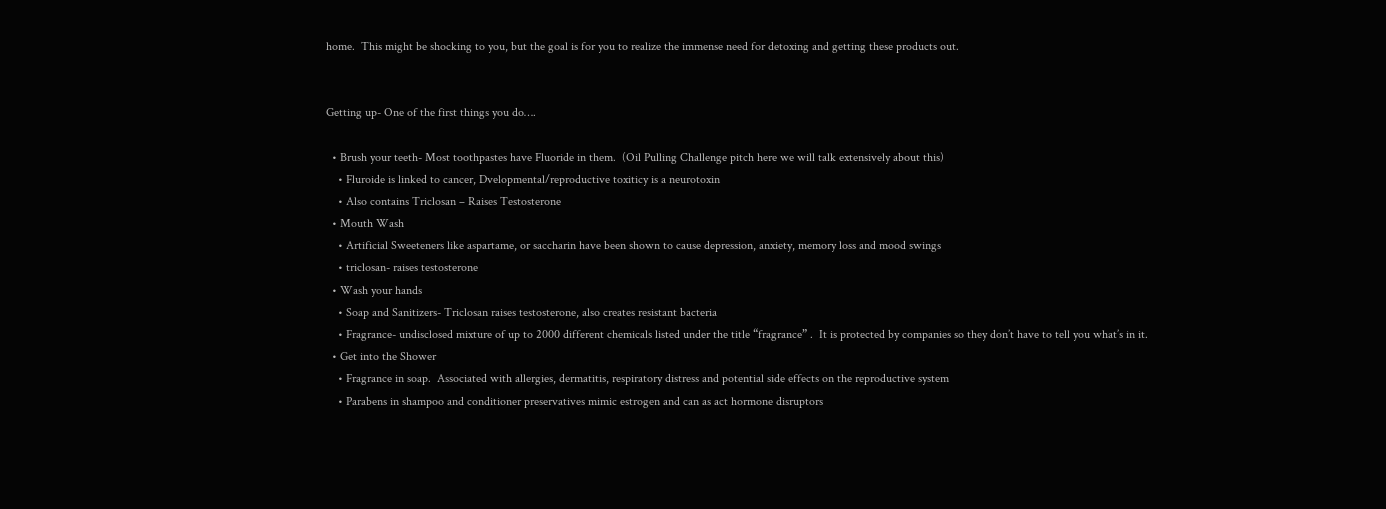home.  This might be shocking to you, but the goal is for you to realize the immense need for detoxing and getting these products out.


Getting up- One of the first things you do….

  • Brush your teeth- Most toothpastes have Fluoride in them.  (Oil Pulling Challenge pitch here we will talk extensively about this)
    • Fluroide is linked to cancer, Dvelopmental/reproductive toxiticy is a neurotoxin
    • Also contains Triclosan – Raises Testosterone
  • Mouth Wash
    • Artificial Sweeteners like aspartame, or saccharin have been shown to cause depression, anxiety, memory loss and mood swings
    • triclosan- raises testosterone
  • Wash your hands
    • Soap and Sanitizers- Triclosan raises testosterone, also creates resistant bacteria
    • Fragrance- undisclosed mixture of up to 2000 different chemicals listed under the title “fragrance” .  It is protected by companies so they don’t have to tell you what’s in it.
  • Get into the Shower
    • Fragrance in soap.  Associated with allergies, dermatitis, respiratory distress and potential side effects on the reproductive system
    • Parabens in shampoo and conditioner preservatives mimic estrogen and can as act hormone disruptors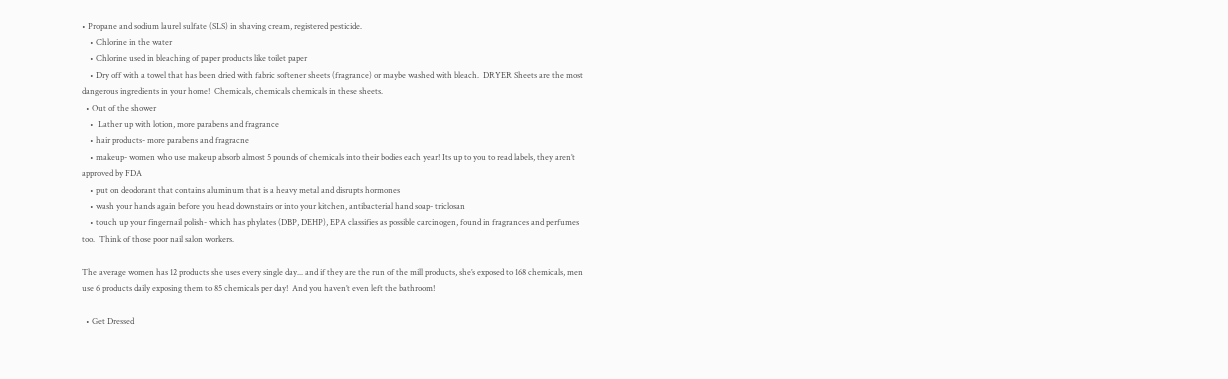• Propane and sodium laurel sulfate (SLS) in shaving cream, registered pesticide.
    • Chlorine in the water
    • Chlorine used in bleaching of paper products like toilet paper
    • Dry off with a towel that has been dried with fabric softener sheets (fragrance) or maybe washed with bleach.  DRYER Sheets are the most dangerous ingredients in your home!  Chemicals, chemicals chemicals in these sheets.
  • Out of the shower
    •  Lather up with lotion, more parabens and fragrance
    • hair products- more parabens and fragracne
    • makeup- women who use makeup absorb almost 5 pounds of chemicals into their bodies each year! Its up to you to read labels, they aren’t approved by FDA
    • put on deodorant that contains aluminum that is a heavy metal and disrupts hormones
    • wash your hands again before you head downstairs or into your kitchen, antibacterial hand soap- triclosan
    • touch up your fingernail polish- which has phylates (DBP, DEHP), EPA classifies as possible carcinogen, found in fragrances and perfumes too.  Think of those poor nail salon workers.

The average women has 12 products she uses every single day... and if they are the run of the mill products, she’s exposed to 168 chemicals, men use 6 products daily exposing them to 85 chemicals per day!  And you haven’t even left the bathroom!

  • Get Dressed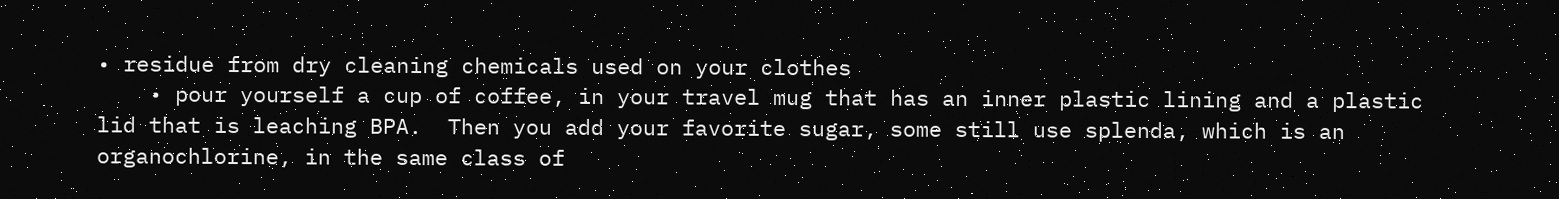• residue from dry cleaning chemicals used on your clothes
    • pour yourself a cup of coffee, in your travel mug that has an inner plastic lining and a plastic lid that is leaching BPA.  Then you add your favorite sugar, some still use splenda, which is an organochlorine, in the same class of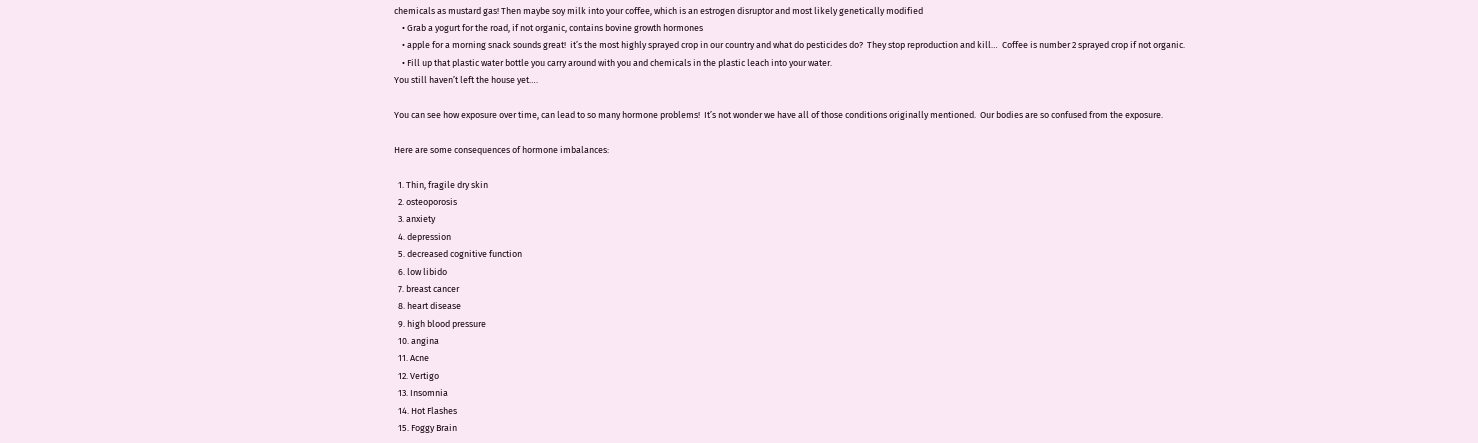chemicals as mustard gas! Then maybe soy milk into your coffee, which is an estrogen disruptor and most likely genetically modified
    • Grab a yogurt for the road, if not organic, contains bovine growth hormones
    • apple for a morning snack sounds great!  it’s the most highly sprayed crop in our country and what do pesticides do?  They stop reproduction and kill…  Coffee is number 2 sprayed crop if not organic.
    • Fill up that plastic water bottle you carry around with you and chemicals in the plastic leach into your water.
You still haven’t left the house yet….

You can see how exposure over time, can lead to so many hormone problems!  It’s not wonder we have all of those conditions originally mentioned.  Our bodies are so confused from the exposure.

Here are some consequences of hormone imbalances:

  1. Thin, fragile dry skin
  2. osteoporosis
  3. anxiety
  4. depression
  5. decreased cognitive function
  6. low libido
  7. breast cancer
  8. heart disease
  9. high blood pressure
  10. angina
  11. Acne
  12. Vertigo
  13. Insomnia
  14. Hot Flashes
  15. Foggy Brain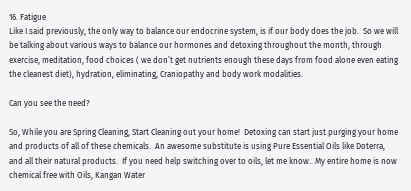16. Fatigue
Like I said previously, the only way to balance our endocrine system, is if our body does the job.  So we will be talking about various ways to balance our hormones and detoxing throughout the month, through exercise, meditation, food choices ( we don’t get nutrients enough these days from food alone even eating the cleanest diet), hydration, eliminating, Craniopathy and body work modalities.

Can you see the need?

So, While you are Spring Cleaning, Start Cleaning out your home!  Detoxing can start just purging your home and products of all of these chemicals.  An awesome substitute is using Pure Essential Oils like Doterra, and all their natural products.  If you need help switching over to oils, let me know.. My entire home is now chemical free with Oils, Kangan Water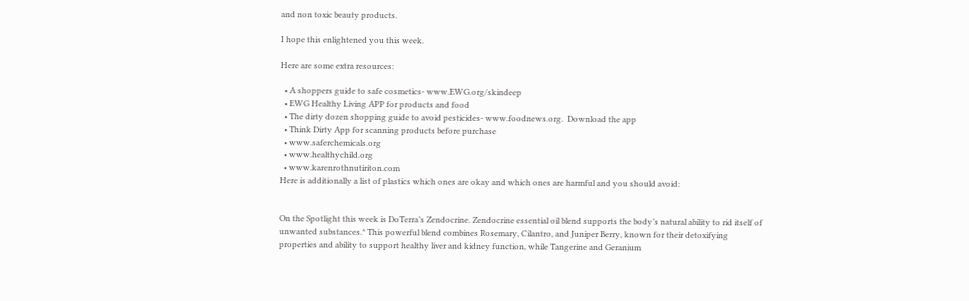and non toxic beauty products.

I hope this enlightened you this week.

Here are some extra resources:

  • A shoppers guide to safe cosmetics- www.EWG.org/skindeep
  • EWG Healthy Living APP for products and food
  • The dirty dozen shopping guide to avoid pesticides- www.foodnews.org.  Download the app
  • Think Dirty App for scanning products before purchase
  • www.saferchemicals.org
  • www.healthychild.org
  • www.karenrothnutiriton.com
Here is additionally a list of plastics which ones are okay and which ones are harmful and you should avoid:


On the Spotlight this week is DoTerra’s Zendocrine. Zendocrine essential oil blend supports the body’s natural ability to rid itself of unwanted substances.* This powerful blend combines Rosemary, Cilantro, and Juniper Berry, known for their detoxifying properties and ability to support healthy liver and kidney function, while Tangerine and Geranium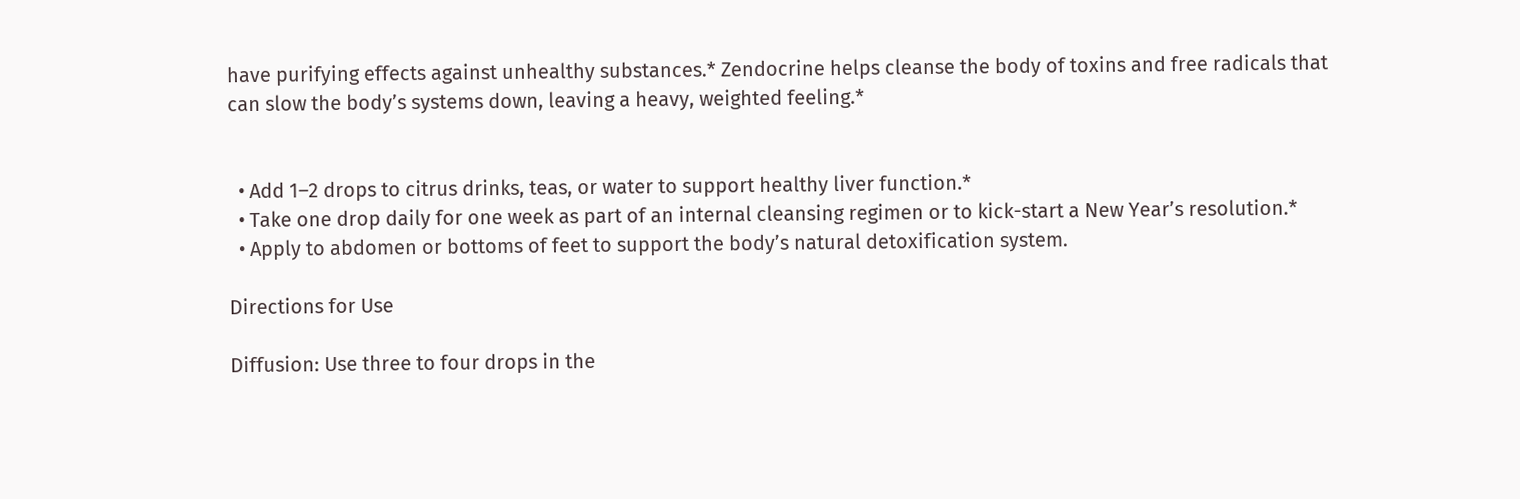have purifying effects against unhealthy substances.* Zendocrine helps cleanse the body of toxins and free radicals that can slow the body’s systems down, leaving a heavy, weighted feeling.*


  • Add 1–2 drops to citrus drinks, teas, or water to support healthy liver function.*
  • Take one drop daily for one week as part of an internal cleansing regimen or to kick-start a New Year’s resolution.*
  • Apply to abdomen or bottoms of feet to support the body’s natural detoxification system.

Directions for Use

Diffusion: Use three to four drops in the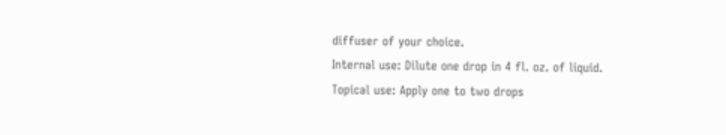diffuser of your choice.
Internal use: Dilute one drop in 4 fl. oz. of liquid.
Topical use: Apply one to two drops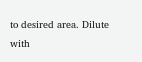to desired area. Dilute with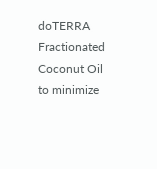doTERRA Fractionated Coconut Oil to minimize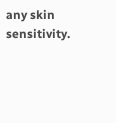any skin sensitivity.